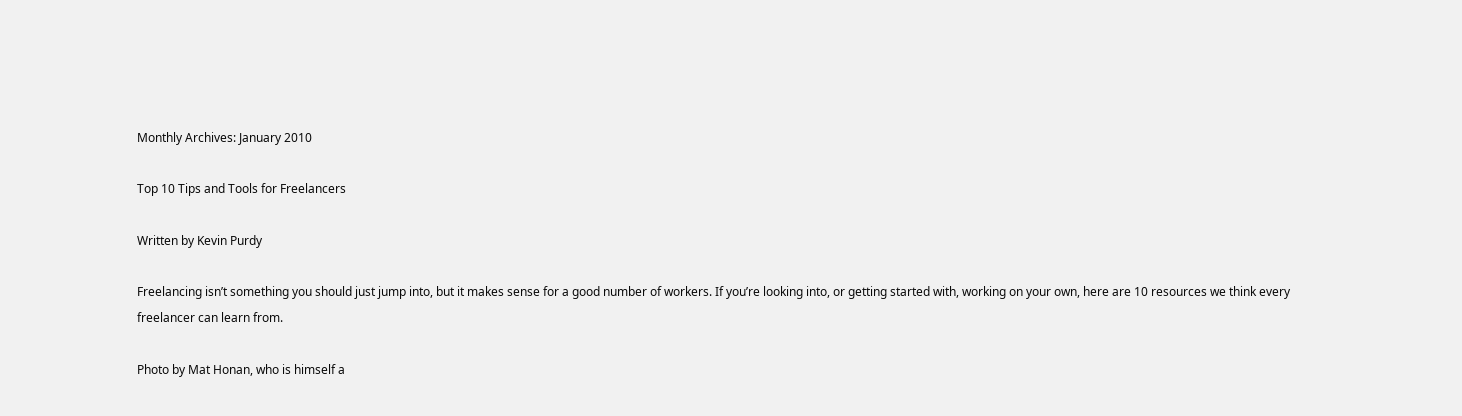Monthly Archives: January 2010

Top 10 Tips and Tools for Freelancers

Written by Kevin Purdy

Freelancing isn’t something you should just jump into, but it makes sense for a good number of workers. If you’re looking into, or getting started with, working on your own, here are 10 resources we think every freelancer can learn from.

Photo by Mat Honan, who is himself a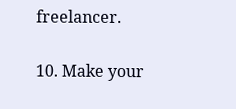freelancer.

10. Make your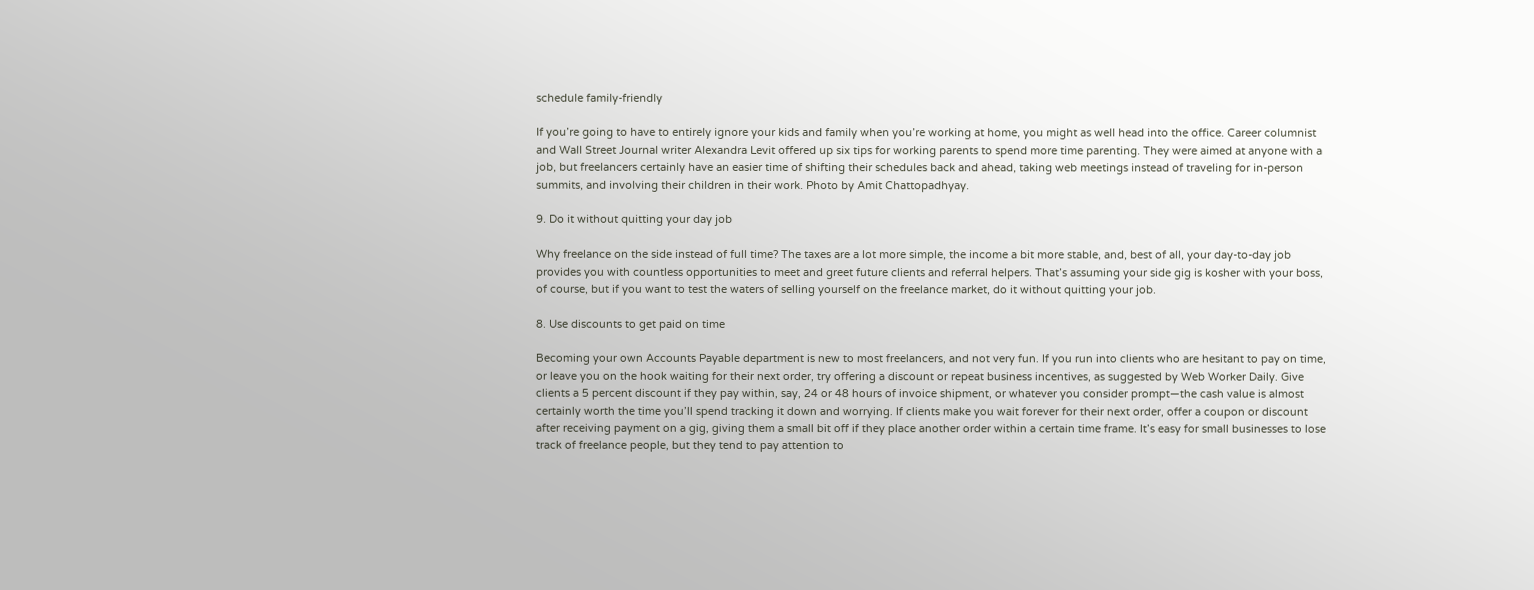schedule family-friendly

If you’re going to have to entirely ignore your kids and family when you’re working at home, you might as well head into the office. Career columnist and Wall Street Journal writer Alexandra Levit offered up six tips for working parents to spend more time parenting. They were aimed at anyone with a job, but freelancers certainly have an easier time of shifting their schedules back and ahead, taking web meetings instead of traveling for in-person summits, and involving their children in their work. Photo by Amit Chattopadhyay.

9. Do it without quitting your day job

Why freelance on the side instead of full time? The taxes are a lot more simple, the income a bit more stable, and, best of all, your day-to-day job provides you with countless opportunities to meet and greet future clients and referral helpers. That’s assuming your side gig is kosher with your boss, of course, but if you want to test the waters of selling yourself on the freelance market, do it without quitting your job.

8. Use discounts to get paid on time

Becoming your own Accounts Payable department is new to most freelancers, and not very fun. If you run into clients who are hesitant to pay on time, or leave you on the hook waiting for their next order, try offering a discount or repeat business incentives, as suggested by Web Worker Daily. Give clients a 5 percent discount if they pay within, say, 24 or 48 hours of invoice shipment, or whatever you consider prompt—the cash value is almost certainly worth the time you’ll spend tracking it down and worrying. If clients make you wait forever for their next order, offer a coupon or discount after receiving payment on a gig, giving them a small bit off if they place another order within a certain time frame. It’s easy for small businesses to lose track of freelance people, but they tend to pay attention to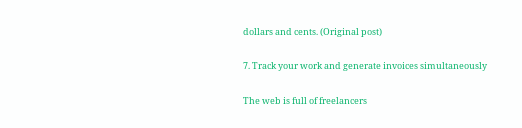dollars and cents. (Original post)

7. Track your work and generate invoices simultaneously

The web is full of freelancers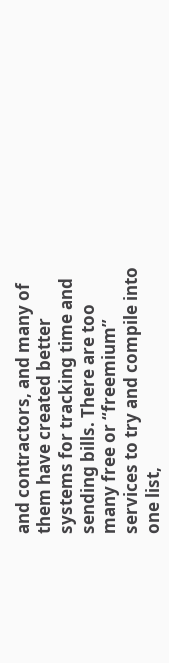and contractors, and many of them have created better systems for tracking time and sending bills. There are too many free or “freemium” services to try and compile into one list,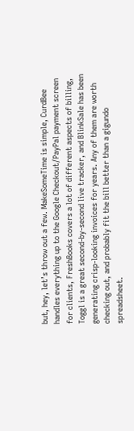but, hey, let’s throw out a few. MakeSomeTime is simple, CurdBee handles everything up to the Google Checkout/PayPal payment screen for clients, FreshBooks covers a lot of different aspects of billing, Toggl is a great second-by-second live tracker, and BlinkSale has been generating crisp-looking invoices for years. Any of them are worth checking out, and probably fit the bill better than a gigundo spreadsheet.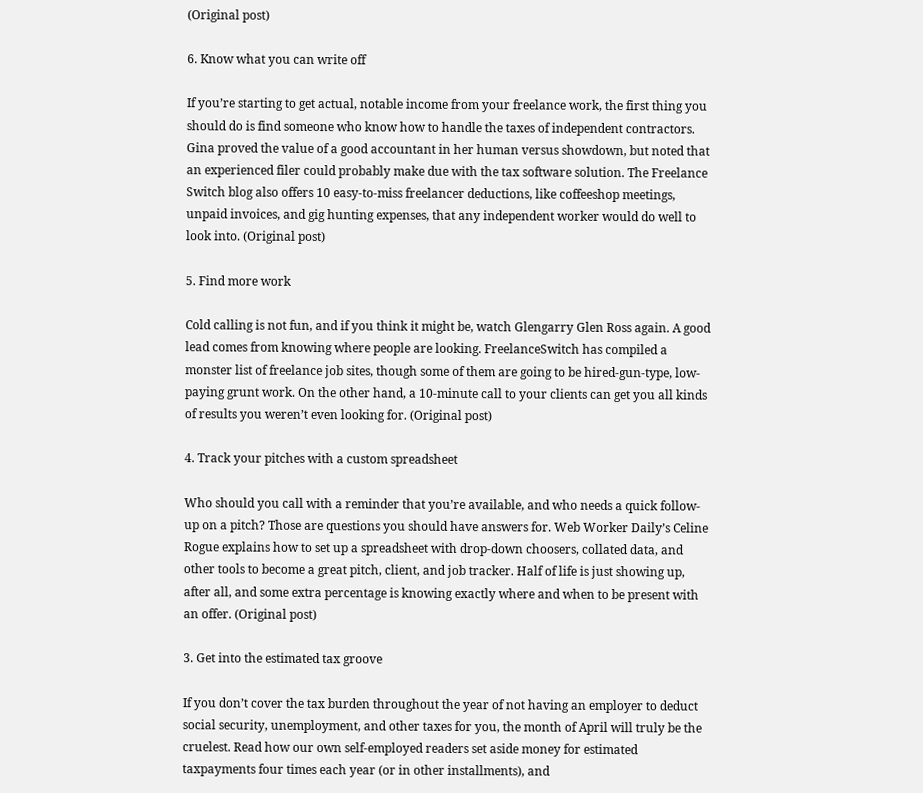(Original post)

6. Know what you can write off

If you’re starting to get actual, notable income from your freelance work, the first thing you should do is find someone who know how to handle the taxes of independent contractors. Gina proved the value of a good accountant in her human versus showdown, but noted that an experienced filer could probably make due with the tax software solution. The Freelance Switch blog also offers 10 easy-to-miss freelancer deductions, like coffeeshop meetings, unpaid invoices, and gig hunting expenses, that any independent worker would do well to look into. (Original post)

5. Find more work

Cold calling is not fun, and if you think it might be, watch Glengarry Glen Ross again. A good lead comes from knowing where people are looking. FreelanceSwitch has compiled a monster list of freelance job sites, though some of them are going to be hired-gun-type, low-paying grunt work. On the other hand, a 10-minute call to your clients can get you all kinds of results you weren’t even looking for. (Original post)

4. Track your pitches with a custom spreadsheet

Who should you call with a reminder that you’re available, and who needs a quick follow-up on a pitch? Those are questions you should have answers for. Web Worker Daily’s Celine Rogue explains how to set up a spreadsheet with drop-down choosers, collated data, and other tools to become a great pitch, client, and job tracker. Half of life is just showing up, after all, and some extra percentage is knowing exactly where and when to be present with an offer. (Original post)

3. Get into the estimated tax groove

If you don’t cover the tax burden throughout the year of not having an employer to deduct social security, unemployment, and other taxes for you, the month of April will truly be the cruelest. Read how our own self-employed readers set aside money for estimated taxpayments four times each year (or in other installments), and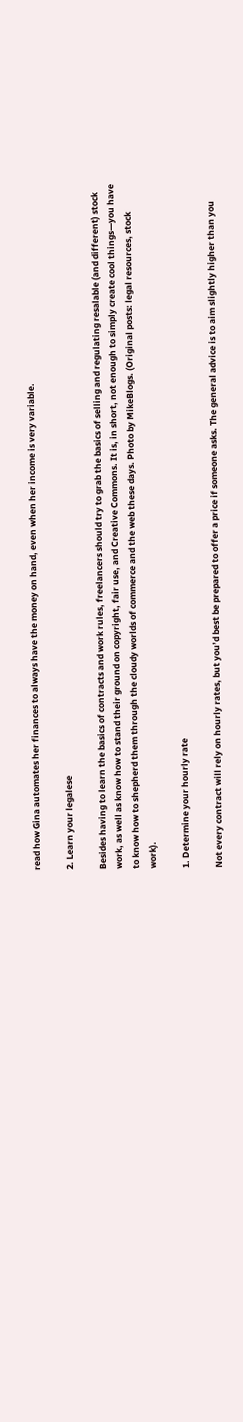read how Gina automates her finances to always have the money on hand, even when her income is very variable.

2. Learn your legalese

Besides having to learn the basics of contracts and work rules, freelancers should try to grab the basics of selling and regulating resalable (and different) stock work, as well as know how to stand their ground on copyright, fair use, and Creative Commons. It is, in short, not enough to simply create cool things—you have to know how to shepherd them through the cloudy worlds of commerce and the web these days. Photo by MikeBlogs. (Original posts: legal resources, stock work).

1. Determine your hourly rate

Not every contract will rely on hourly rates, but you’d best be prepared to offer a price if someone asks. The general advice is to aim slightly higher than you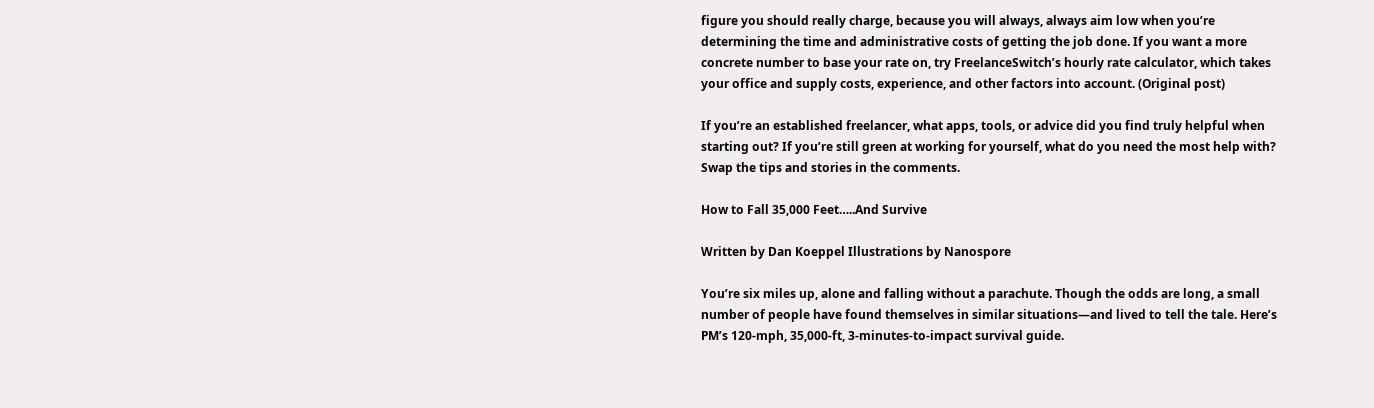figure you should really charge, because you will always, always aim low when you’re determining the time and administrative costs of getting the job done. If you want a more concrete number to base your rate on, try FreelanceSwitch’s hourly rate calculator, which takes your office and supply costs, experience, and other factors into account. (Original post)

If you’re an established freelancer, what apps, tools, or advice did you find truly helpful when starting out? If you’re still green at working for yourself, what do you need the most help with? Swap the tips and stories in the comments.

How to Fall 35,000 Feet…..And Survive

Written by Dan Koeppel Illustrations by Nanospore

You’re six miles up, alone and falling without a parachute. Though the odds are long, a small number of people have found themselves in similar situations—and lived to tell the tale. Here’s PM’s 120-mph, 35,000-ft, 3-minutes-to-impact survival guide.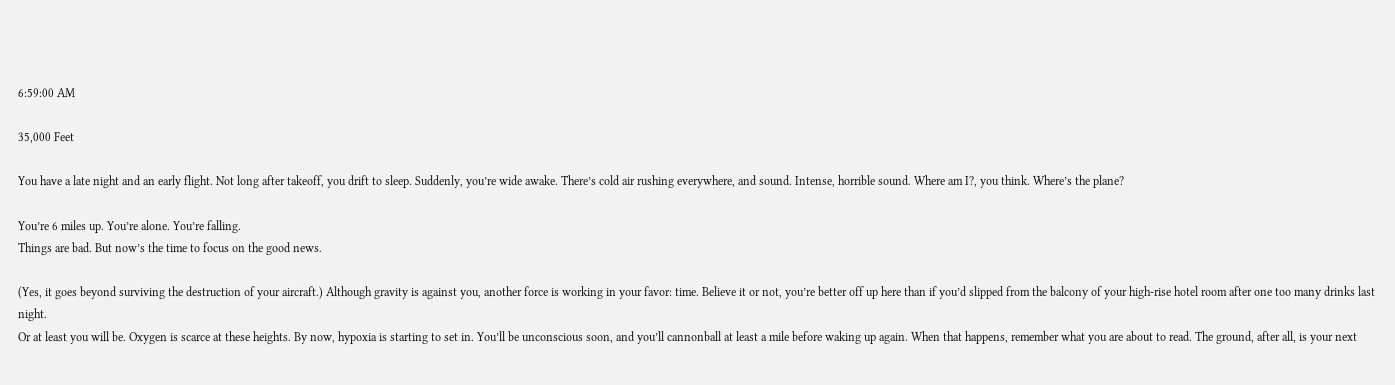6:59:00 AM

35,000 Feet

You have a late night and an early flight. Not long after takeoff, you drift to sleep. Suddenly, you’re wide awake. There’s cold air rushing everywhere, and sound. Intense, horrible sound. Where am I?, you think. Where’s the plane?

You’re 6 miles up. You’re alone. You’re falling.
Things are bad. But now’s the time to focus on the good news.

(Yes, it goes beyond surviving the destruction of your aircraft.) Although gravity is against you, another force is working in your favor: time. Believe it or not, you’re better off up here than if you’d slipped from the balcony of your high-rise hotel room after one too many drinks last night.
Or at least you will be. Oxygen is scarce at these heights. By now, hypoxia is starting to set in. You’ll be unconscious soon, and you’ll cannonball at least a mile before waking up again. When that happens, remember what you are about to read. The ground, after all, is your next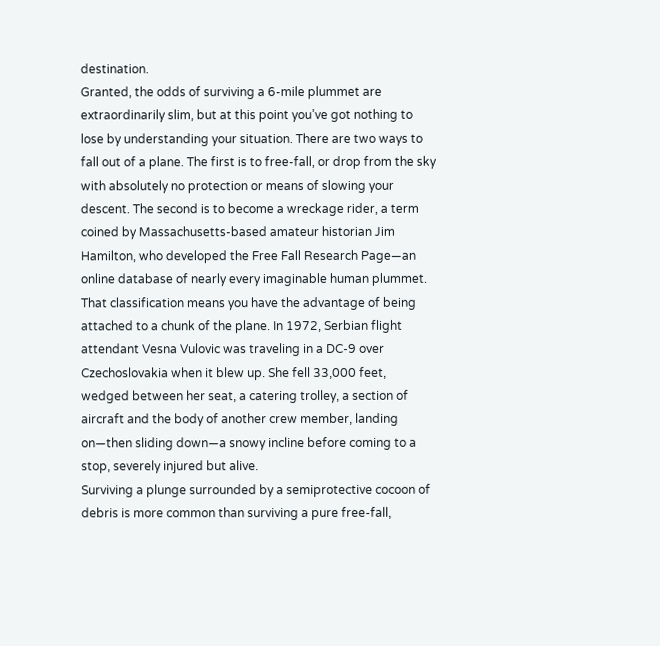destination.
Granted, the odds of surviving a 6-mile plummet are extraordinarily slim, but at this point you’ve got nothing to lose by understanding your situation. There are two ways to fall out of a plane. The first is to free-fall, or drop from the sky with absolutely no protection or means of slowing your descent. The second is to become a wreckage rider, a term coined by Massachusetts-based amateur historian Jim Hamilton, who developed the Free Fall Research Page—an online database of nearly every imaginable human plummet. That classification means you have the advantage of being attached to a chunk of the plane. In 1972, Serbian flight attendant Vesna Vulovic was traveling in a DC-9 over Czechoslovakia when it blew up. She fell 33,000 feet, wedged between her seat, a catering trolley, a section of aircraft and the body of another crew member, landing on—then sliding down—a snowy incline before coming to a stop, severely injured but alive.
Surviving a plunge surrounded by a semiprotective cocoon of debris is more common than surviving a pure free-fall,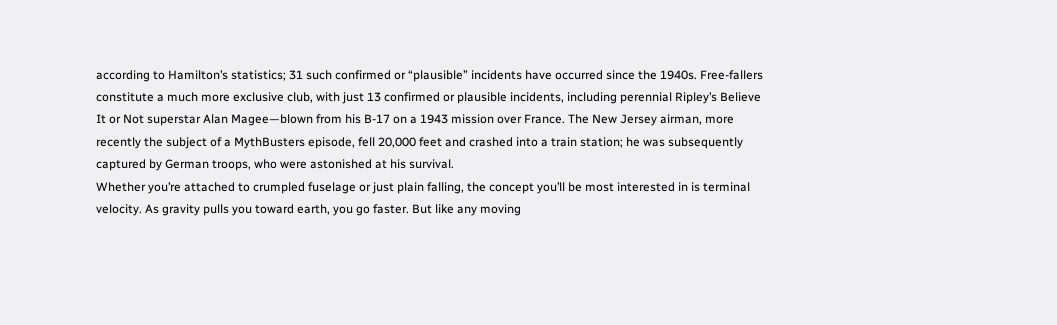according to Hamilton’s statistics; 31 such confirmed or “plausible” incidents have occurred since the 1940s. Free-fallers constitute a much more exclusive club, with just 13 confirmed or plausible incidents, including perennial Ripley’s Believe It or Not superstar Alan Magee—blown from his B-17 on a 1943 mission over France. The New Jersey airman, more recently the subject of a MythBusters episode, fell 20,000 feet and crashed into a train station; he was subsequently captured by German troops, who were astonished at his survival.
Whether you’re attached to crumpled fuselage or just plain falling, the concept you’ll be most interested in is terminal velocity. As gravity pulls you toward earth, you go faster. But like any moving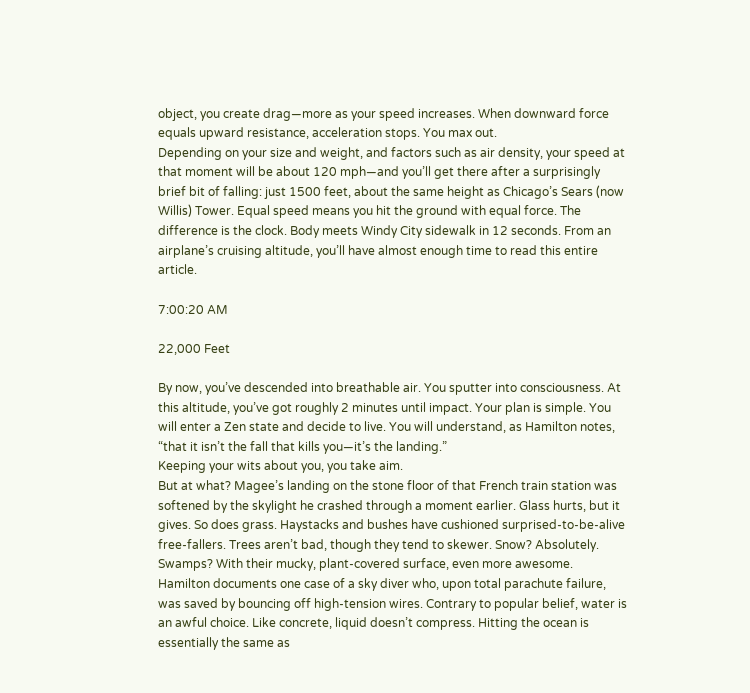object, you create drag—more as your speed increases. When downward force equals upward resistance, acceleration stops. You max out.
Depending on your size and weight, and factors such as air density, your speed at that moment will be about 120 mph—and you’ll get there after a surprisingly brief bit of falling: just 1500 feet, about the same height as Chicago’s Sears (now Willis) Tower. Equal speed means you hit the ground with equal force. The difference is the clock. Body meets Windy City sidewalk in 12 seconds. From an airplane’s cruising altitude, you’ll have almost enough time to read this entire article.

7:00:20 AM

22,000 Feet

By now, you’ve descended into breathable air. You sputter into consciousness. At this altitude, you’ve got roughly 2 minutes until impact. Your plan is simple. You will enter a Zen state and decide to live. You will understand, as Hamilton notes, “that it isn’t the fall that kills you—it’s the landing.”
Keeping your wits about you, you take aim.
But at what? Magee’s landing on the stone floor of that French train station was softened by the skylight he crashed through a moment earlier. Glass hurts, but it gives. So does grass. Haystacks and bushes have cushioned surprised-to-be-alive free-fallers. Trees aren’t bad, though they tend to skewer. Snow? Absolutely. Swamps? With their mucky, plant-covered surface, even more awesome. Hamilton documents one case of a sky diver who, upon total parachute failure, was saved by bouncing off high-tension wires. Contrary to popular belief, water is an awful choice. Like concrete, liquid doesn’t compress. Hitting the ocean is essentially the same as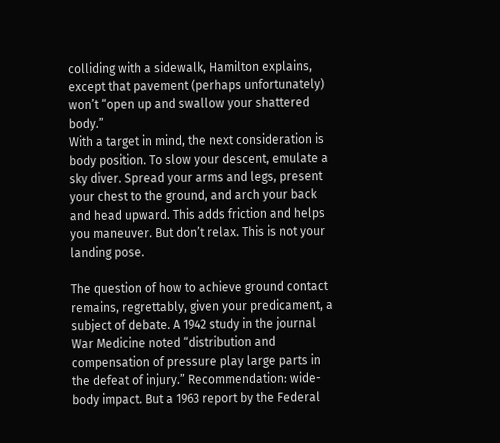colliding with a sidewalk, Hamilton explains, except that pavement (perhaps unfortunately) won’t “open up and swallow your shattered body.”
With a target in mind, the next consideration is body position. To slow your descent, emulate a sky diver. Spread your arms and legs, present your chest to the ground, and arch your back and head upward. This adds friction and helps you maneuver. But don’t relax. This is not your landing pose.

The question of how to achieve ground contact remains, regrettably, given your predicament, a subject of debate. A 1942 study in the journal War Medicine noted “distribution and compensation of pressure play large parts in the defeat of injury.” Recommendation: wide-body impact. But a 1963 report by the Federal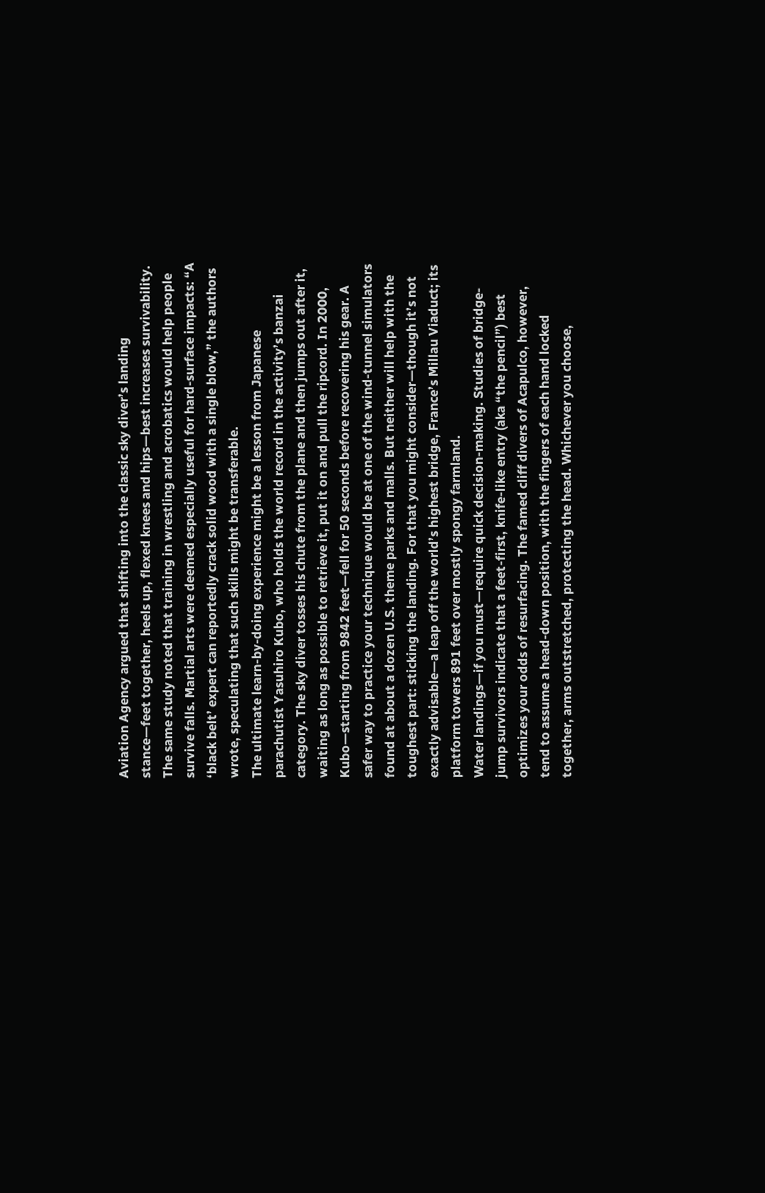Aviation Agency argued that shifting into the classic sky diver’s landing stance—feet together, heels up, flexed knees and hips—best increases survivability. The same study noted that training in wrestling and acrobatics would help people survive falls. Martial arts were deemed especially useful for hard-surface impacts: “A ‘black belt’ expert can reportedly crack solid wood with a single blow,” the authors wrote, speculating that such skills might be transferable.
The ultimate learn-by-doing experience might be a lesson from Japanese parachutist Yasuhiro Kubo, who holds the world record in the activity’s banzai category. The sky diver tosses his chute from the plane and then jumps out after it, waiting as long as possible to retrieve it, put it on and pull the ripcord. In 2000, Kubo—starting from 9842 feet—fell for 50 seconds before recovering his gear. A safer way to practice your technique would be at one of the wind-tunnel simulators found at about a dozen U.S. theme parks and malls. But neither will help with the toughest part: sticking the landing. For that you might consider—though it’s not exactly advisable—a leap off the world’s highest bridge, France’s Millau Viaduct; its platform towers 891 feet over mostly spongy farmland.
Water landings—if you must—require quick decision-making. Studies of bridge-jump survivors indicate that a feet-first, knife-like entry (aka “the pencil”) best optimizes your odds of resurfacing. The famed cliff divers of Acapulco, however, tend to assume a head-down position, with the fingers of each hand locked together, arms outstretched, protecting the head. Whichever you choose,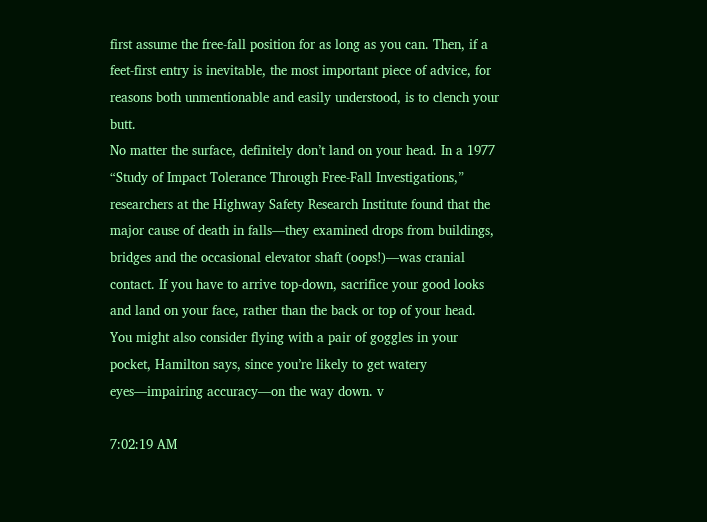first assume the free-fall position for as long as you can. Then, if a feet-first entry is inevitable, the most important piece of advice, for reasons both unmentionable and easily understood, is to clench your butt.
No matter the surface, definitely don’t land on your head. In a 1977 “Study of Impact Tolerance Through Free-Fall Investigations,” researchers at the Highway Safety Research Institute found that the major cause of death in falls—they examined drops from buildings, bridges and the occasional elevator shaft (oops!)—was cranial contact. If you have to arrive top-down, sacrifice your good looks and land on your face, rather than the back or top of your head. You might also consider flying with a pair of goggles in your pocket, Hamilton says, since you’re likely to get watery eyes—impairing accuracy—on the way down. v

7:02:19 AM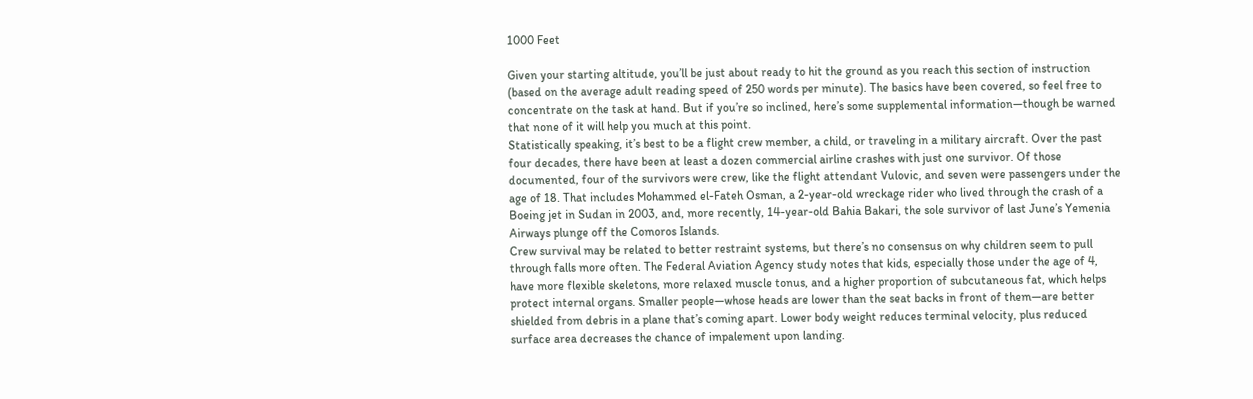1000 Feet

Given your starting altitude, you’ll be just about ready to hit the ground as you reach this section of instruction (based on the average adult reading speed of 250 words per minute). The basics have been covered, so feel free to concentrate on the task at hand. But if you’re so inclined, here’s some supplemental information—though be warned that none of it will help you much at this point.
Statistically speaking, it’s best to be a flight crew member, a child, or traveling in a military aircraft. Over the past four decades, there have been at least a dozen commercial airline crashes with just one survivor. Of those documented, four of the survivors were crew, like the flight attendant Vulovic, and seven were passengers under the age of 18. That includes Mohammed el-Fateh Osman, a 2-year-old wreckage rider who lived through the crash of a Boeing jet in Sudan in 2003, and, more recently, 14-year-old Bahia Bakari, the sole survivor of last June’s Yemenia Airways plunge off the Comoros Islands.
Crew survival may be related to better restraint systems, but there’s no consensus on why children seem to pull through falls more often. The Federal Aviation Agency study notes that kids, especially those under the age of 4, have more flexible skeletons, more relaxed muscle tonus, and a higher proportion of subcutaneous fat, which helps protect internal organs. Smaller people—whose heads are lower than the seat backs in front of them—are better shielded from debris in a plane that’s coming apart. Lower body weight reduces terminal velocity, plus reduced surface area decreases the chance of impalement upon landing.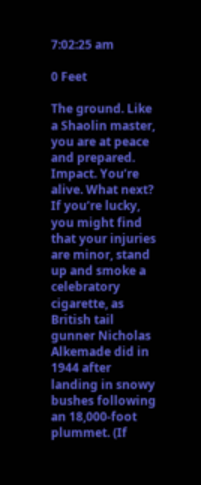7:02:25 am

0 Feet

The ground. Like a Shaolin master, you are at peace and prepared. Impact. You’re alive. What next? If you’re lucky, you might find that your injuries are minor, stand up and smoke a celebratory cigarette, as British tail gunner Nicholas Alkemade did in 1944 after landing in snowy bushes following an 18,000-foot plummet. (If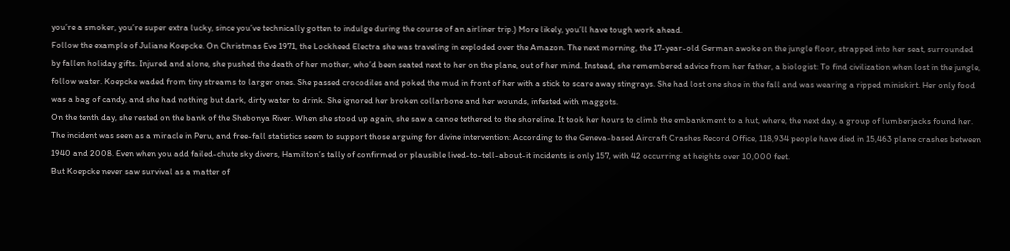you’re a smoker, you’re super extra lucky, since you’ve technically gotten to indulge during the course of an airliner trip.) More likely, you’ll have tough work ahead.
Follow the example of Juliane Koepcke. On Christmas Eve 1971, the Lockheed Electra she was traveling in exploded over the Amazon. The next morning, the 17-year-old German awoke on the jungle floor, strapped into her seat, surrounded by fallen holiday gifts. Injured and alone, she pushed the death of her mother, who’d been seated next to her on the plane, out of her mind. Instead, she remembered advice from her father, a biologist: To find civilization when lost in the jungle, follow water. Koepcke waded from tiny streams to larger ones. She passed crocodiles and poked the mud in front of her with a stick to scare away stingrays. She had lost one shoe in the fall and was wearing a ripped miniskirt. Her only food was a bag of candy, and she had nothing but dark, dirty water to drink. She ignored her broken collarbone and her wounds, infested with maggots.
On the tenth day, she rested on the bank of the Shebonya River. When she stood up again, she saw a canoe tethered to the shoreline. It took her hours to climb the embankment to a hut, where, the next day, a group of lumberjacks found her. The incident was seen as a miracle in Peru, and free-fall statistics seem to support those arguing for divine intervention: According to the Geneva-based Aircraft Crashes Record Office, 118,934 people have died in 15,463 plane crashes between 1940 and 2008. Even when you add failed-chute sky divers, Hamilton’s tally of confirmed or plausible lived-to-tell-about-it incidents is only 157, with 42 occurring at heights over 10,000 feet.
But Koepcke never saw survival as a matter of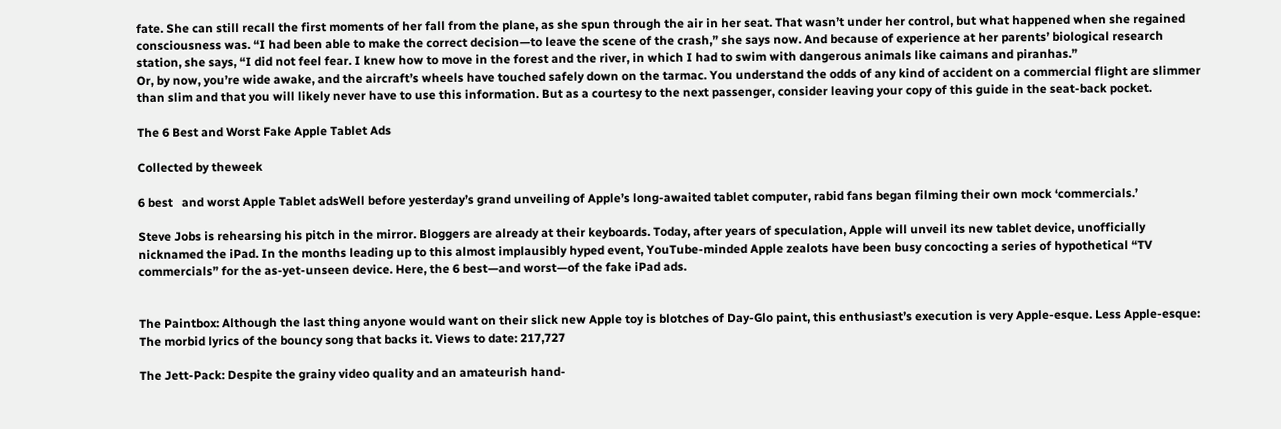fate. She can still recall the first moments of her fall from the plane, as she spun through the air in her seat. That wasn’t under her control, but what happened when she regained consciousness was. “I had been able to make the correct decision—to leave the scene of the crash,” she says now. And because of experience at her parents’ biological research station, she says, “I did not feel fear. I knew how to move in the forest and the river, in which I had to swim with dangerous animals like caimans and piranhas.”
Or, by now, you’re wide awake, and the aircraft’s wheels have touched safely down on the tarmac. You understand the odds of any kind of accident on a commercial flight are slimmer than slim and that you will likely never have to use this information. But as a courtesy to the next passenger, consider leaving your copy of this guide in the seat-back pocket.

The 6 Best and Worst Fake Apple Tablet Ads

Collected by theweek

6 best   and worst Apple Tablet adsWell before yesterday’s grand unveiling of Apple’s long-awaited tablet computer, rabid fans began filming their own mock ‘commercials.’

Steve Jobs is rehearsing his pitch in the mirror. Bloggers are already at their keyboards. Today, after years of speculation, Apple will unveil its new tablet device, unofficially nicknamed the iPad. In the months leading up to this almost implausibly hyped event, YouTube-minded Apple zealots have been busy concocting a series of hypothetical “TV commercials” for the as-yet-unseen device. Here, the 6 best—and worst—of the fake iPad ads.


The Paintbox: Although the last thing anyone would want on their slick new Apple toy is blotches of Day-Glo paint, this enthusiast’s execution is very Apple-esque. Less Apple-esque: The morbid lyrics of the bouncy song that backs it. Views to date: 217,727

The Jett-Pack: Despite the grainy video quality and an amateurish hand-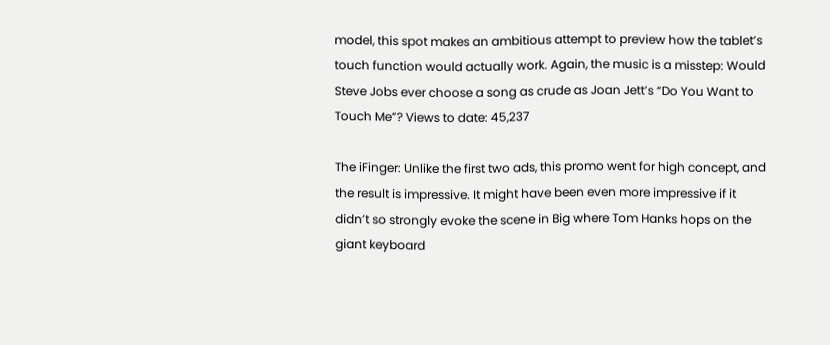model, this spot makes an ambitious attempt to preview how the tablet’s touch function would actually work. Again, the music is a misstep: Would Steve Jobs ever choose a song as crude as Joan Jett’s “Do You Want to Touch Me”? Views to date: 45,237

The iFinger: Unlike the first two ads, this promo went for high concept, and the result is impressive. It might have been even more impressive if it didn’t so strongly evoke the scene in Big where Tom Hanks hops on the giant keyboard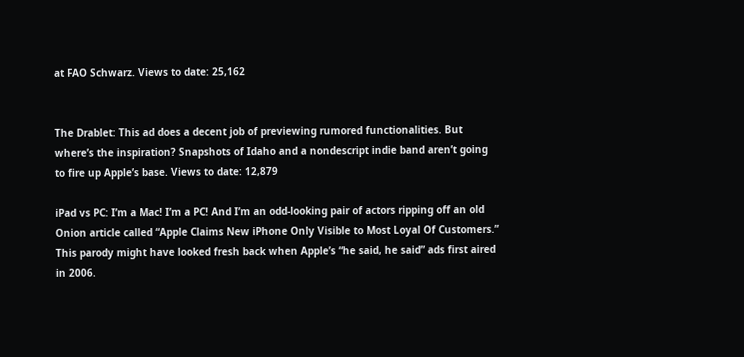at FAO Schwarz. Views to date: 25,162


The Drablet: This ad does a decent job of previewing rumored functionalities. But where’s the inspiration? Snapshots of Idaho and a nondescript indie band aren’t going to fire up Apple’s base. Views to date: 12,879

iPad vs PC: I’m a Mac! I’m a PC! And I’m an odd-looking pair of actors ripping off an old Onion article called “Apple Claims New iPhone Only Visible to Most Loyal Of Customers.” This parody might have looked fresh back when Apple’s “he said, he said” ads first aired in 2006.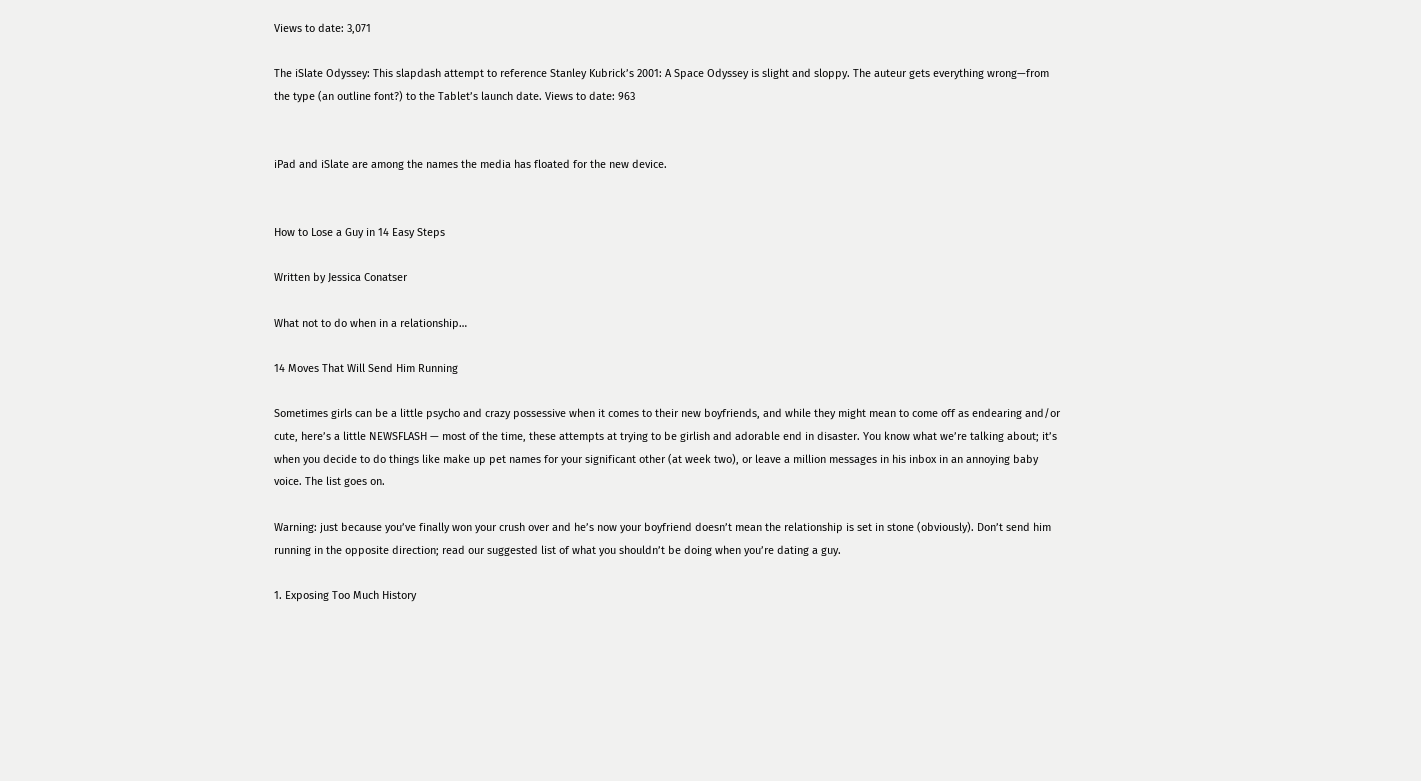Views to date: 3,071

The iSlate Odyssey: This slapdash attempt to reference Stanley Kubrick’s 2001: A Space Odyssey is slight and sloppy. The auteur gets everything wrong—from the type (an outline font?) to the Tablet’s launch date. Views to date: 963


iPad and iSlate are among the names the media has floated for the new device.


How to Lose a Guy in 14 Easy Steps

Written by Jessica Conatser

What not to do when in a relationship…

14 Moves That Will Send Him Running

Sometimes girls can be a little psycho and crazy possessive when it comes to their new boyfriends, and while they might mean to come off as endearing and/or cute, here’s a little NEWSFLASH — most of the time, these attempts at trying to be girlish and adorable end in disaster. You know what we’re talking about; it’s when you decide to do things like make up pet names for your significant other (at week two), or leave a million messages in his inbox in an annoying baby voice. The list goes on.

Warning: just because you’ve finally won your crush over and he’s now your boyfriend doesn’t mean the relationship is set in stone (obviously). Don’t send him running in the opposite direction; read our suggested list of what you shouldn’t be doing when you’re dating a guy.

1. Exposing Too Much History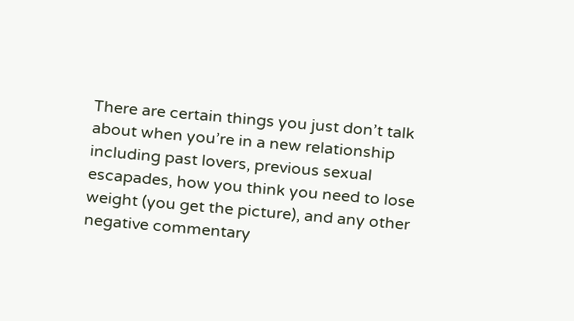There are certain things you just don’t talk about when you’re in a new relationship including past lovers, previous sexual escapades, how you think you need to lose weight (you get the picture), and any other negative commentary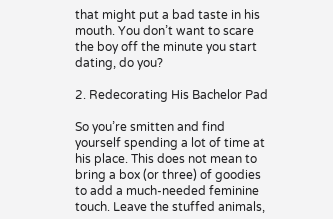that might put a bad taste in his mouth. You don’t want to scare the boy off the minute you start dating, do you?

2. Redecorating His Bachelor Pad

So you’re smitten and find yourself spending a lot of time at his place. This does not mean to bring a box (or three) of goodies to add a much-needed feminine touch. Leave the stuffed animals,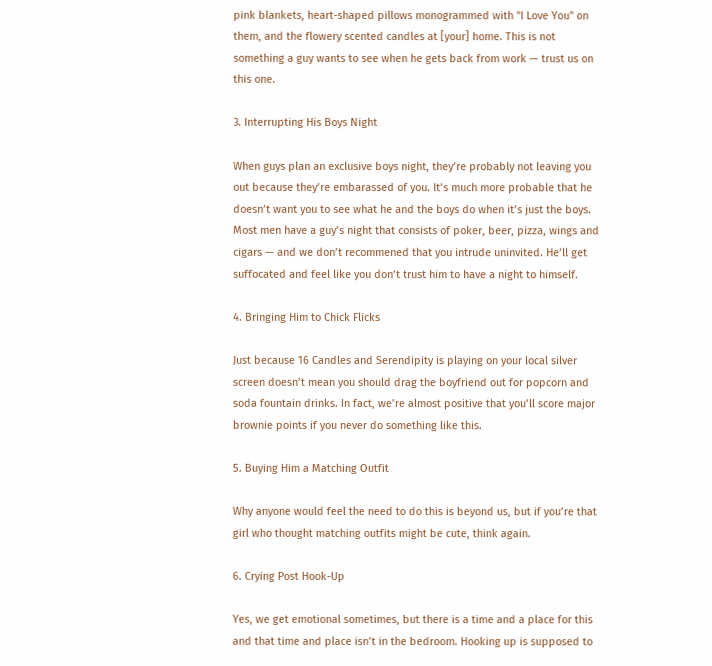pink blankets, heart-shaped pillows monogrammed with "I Love You" on them, and the flowery scented candles at [your] home. This is not something a guy wants to see when he gets back from work — trust us on this one.

3. Interrupting His Boys Night

When guys plan an exclusive boys night, they’re probably not leaving you out because they’re embarassed of you. It’s much more probable that he doesn’t want you to see what he and the boys do when it’s just the boys. Most men have a guy’s night that consists of poker, beer, pizza, wings and cigars — and we don’t recommened that you intrude uninvited. He’ll get suffocated and feel like you don’t trust him to have a night to himself.

4. Bringing Him to Chick Flicks

Just because 16 Candles and Serendipity is playing on your local silver screen doesn’t mean you should drag the boyfriend out for popcorn and soda fountain drinks. In fact, we’re almost positive that you’ll score major brownie points if you never do something like this.

5. Buying Him a Matching Outfit

Why anyone would feel the need to do this is beyond us, but if you’re that girl who thought matching outfits might be cute, think again.

6. Crying Post Hook-Up

Yes, we get emotional sometimes, but there is a time and a place for this and that time and place isn’t in the bedroom. Hooking up is supposed to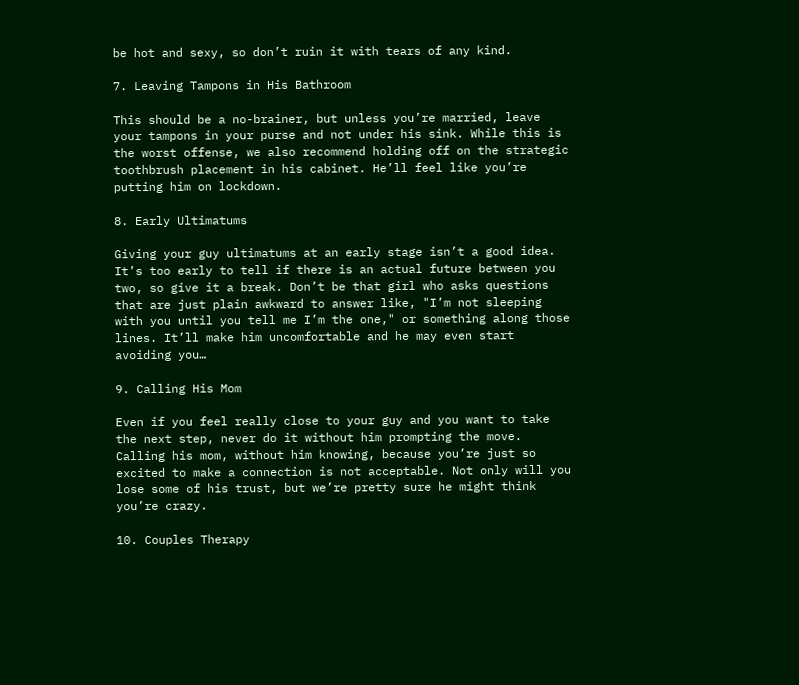be hot and sexy, so don’t ruin it with tears of any kind.

7. Leaving Tampons in His Bathroom

This should be a no-brainer, but unless you’re married, leave your tampons in your purse and not under his sink. While this is the worst offense, we also recommend holding off on the strategic toothbrush placement in his cabinet. He’ll feel like you’re putting him on lockdown.

8. Early Ultimatums

Giving your guy ultimatums at an early stage isn’t a good idea. It’s too early to tell if there is an actual future between you two, so give it a break. Don’t be that girl who asks questions that are just plain awkward to answer like, "I’m not sleeping with you until you tell me I’m the one," or something along those lines. It’ll make him uncomfortable and he may even start avoiding you…

9. Calling His Mom

Even if you feel really close to your guy and you want to take the next step, never do it without him prompting the move. Calling his mom, without him knowing, because you’re just so excited to make a connection is not acceptable. Not only will you lose some of his trust, but we’re pretty sure he might think you’re crazy.

10. Couples Therapy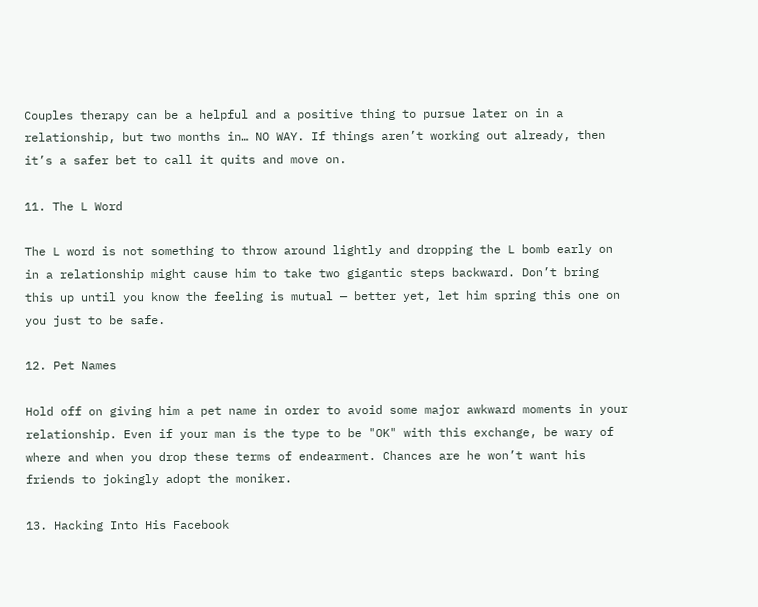Couples therapy can be a helpful and a positive thing to pursue later on in a relationship, but two months in… NO WAY. If things aren’t working out already, then it’s a safer bet to call it quits and move on.

11. The L Word

The L word is not something to throw around lightly and dropping the L bomb early on in a relationship might cause him to take two gigantic steps backward. Don’t bring this up until you know the feeling is mutual — better yet, let him spring this one on you just to be safe.

12. Pet Names

Hold off on giving him a pet name in order to avoid some major awkward moments in your relationship. Even if your man is the type to be "OK" with this exchange, be wary of where and when you drop these terms of endearment. Chances are he won’t want his friends to jokingly adopt the moniker.

13. Hacking Into His Facebook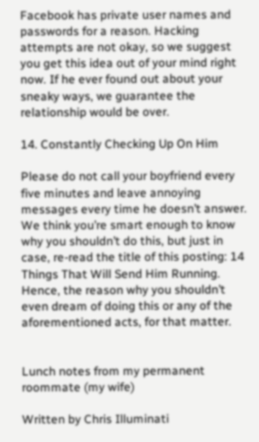Facebook has private user names and passwords for a reason. Hacking attempts are not okay, so we suggest you get this idea out of your mind right now. If he ever found out about your sneaky ways, we guarantee the relationship would be over.

14. Constantly Checking Up On Him

Please do not call your boyfriend every five minutes and leave annoying messages every time he doesn’t answer. We think you’re smart enough to know why you shouldn’t do this, but just in case, re-read the title of this posting: 14 Things That Will Send Him Running. Hence, the reason why you shouldn’t even dream of doing this or any of the aforementioned acts, for that matter.


Lunch notes from my permanent roommate (my wife)

Written by Chris Illuminati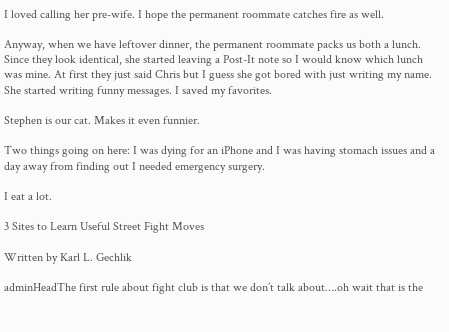I loved calling her pre-wife. I hope the permanent roommate catches fire as well.

Anyway, when we have leftover dinner, the permanent roommate packs us both a lunch. Since they look identical, she started leaving a Post-It note so I would know which lunch was mine. At first they just said Chris but I guess she got bored with just writing my name. She started writing funny messages. I saved my favorites.

Stephen is our cat. Makes it even funnier.

Two things going on here: I was dying for an iPhone and I was having stomach issues and a day away from finding out I needed emergency surgery.

I eat a lot.

3 Sites to Learn Useful Street Fight Moves

Written by Karl L. Gechlik

adminHeadThe first rule about fight club is that we don’t talk about….oh wait that is the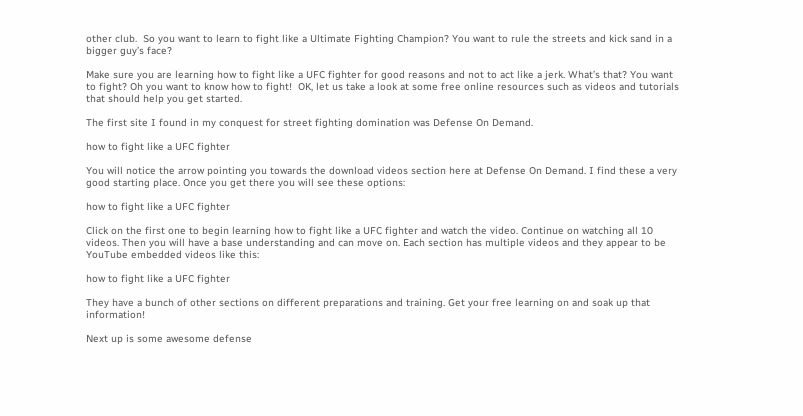other club.  So you want to learn to fight like a Ultimate Fighting Champion? You want to rule the streets and kick sand in a bigger guy’s face?

Make sure you are learning how to fight like a UFC fighter for good reasons and not to act like a jerk. What’s that? You want to fight? Oh you want to know how to fight!  OK, let us take a look at some free online resources such as videos and tutorials that should help you get started.

The first site I found in my conquest for street fighting domination was Defense On Demand.

how to fight like a UFC fighter

You will notice the arrow pointing you towards the download videos section here at Defense On Demand. I find these a very good starting place. Once you get there you will see these options:

how to fight like a UFC fighter

Click on the first one to begin learning how to fight like a UFC fighter and watch the video. Continue on watching all 10 videos. Then you will have a base understanding and can move on. Each section has multiple videos and they appear to be YouTube embedded videos like this:

how to fight like a UFC fighter

They have a bunch of other sections on different preparations and training. Get your free learning on and soak up that information!

Next up is some awesome defense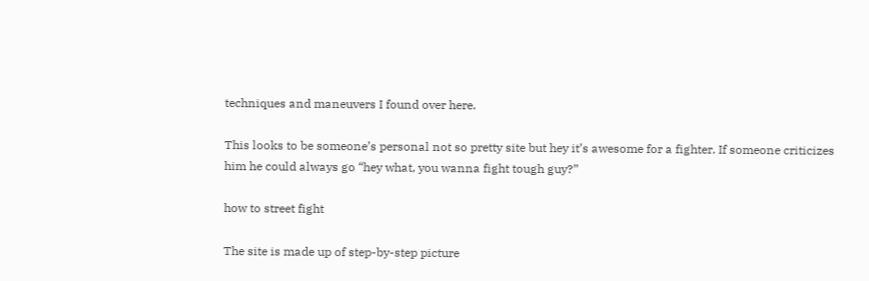techniques and maneuvers I found over here.

This looks to be someone’s personal not so pretty site but hey it’s awesome for a fighter. If someone criticizes him he could always go “hey what, you wanna fight tough guy?”

how to street fight

The site is made up of step-by-step picture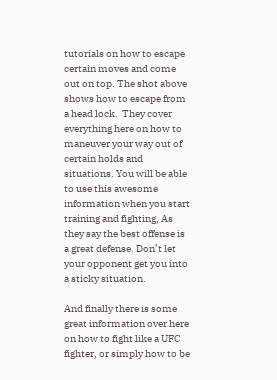tutorials on how to escape certain moves and come out on top. The shot above shows how to escape from a head lock.  They cover everything here on how to maneuver your way out of certain holds and situations. You will be able to use this awesome information when you start training and fighting, As they say the best offense is a great defense. Don’t let your opponent get you into a sticky situation.

And finally there is some great information over here on how to fight like a UFC fighter, or simply how to be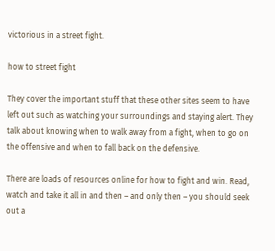victorious in a street fight.

how to street fight

They cover the important stuff that these other sites seem to have left out such as watching your surroundings and staying alert. They talk about knowing when to walk away from a fight, when to go on the offensive and when to fall back on the defensive.

There are loads of resources online for how to fight and win. Read, watch and take it all in and then – and only then – you should seek out a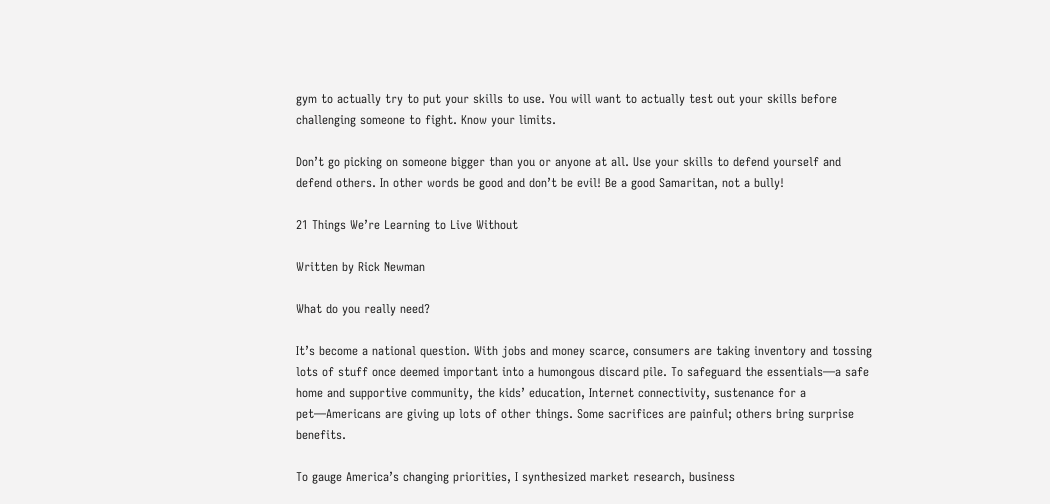gym to actually try to put your skills to use. You will want to actually test out your skills before challenging someone to fight. Know your limits.

Don’t go picking on someone bigger than you or anyone at all. Use your skills to defend yourself and defend others. In other words be good and don’t be evil! Be a good Samaritan, not a bully!

21 Things We’re Learning to Live Without

Written by Rick Newman

What do you really need?

It’s become a national question. With jobs and money scarce, consumers are taking inventory and tossing lots of stuff once deemed important into a humongous discard pile. To safeguard the essentials—a safe home and supportive community, the kids’ education, Internet connectivity, sustenance for a pet—Americans are giving up lots of other things. Some sacrifices are painful; others bring surprise benefits.

To gauge America’s changing priorities, I synthesized market research, business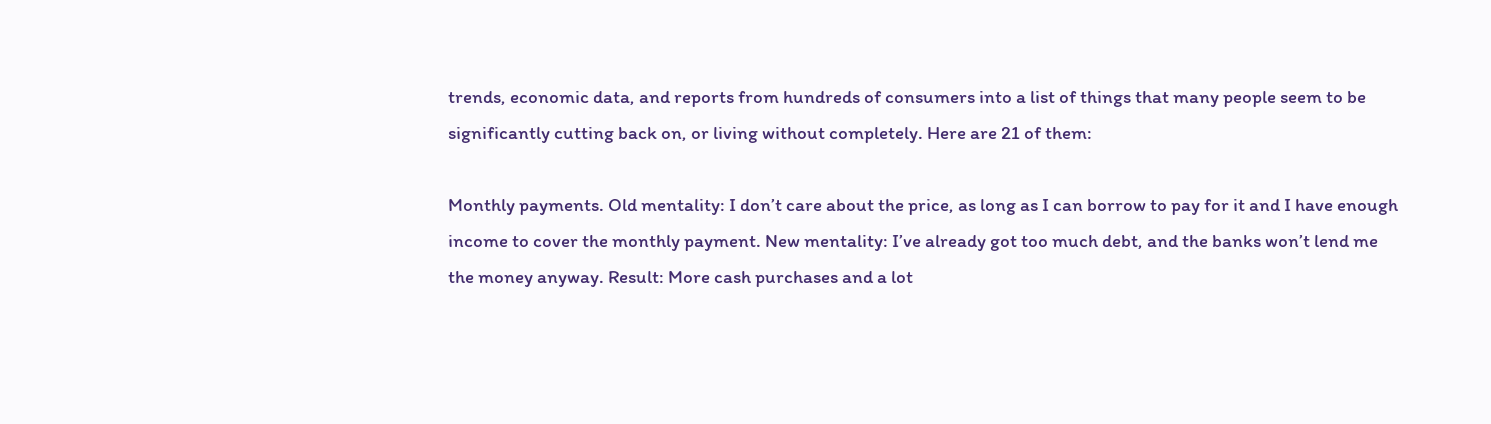trends, economic data, and reports from hundreds of consumers into a list of things that many people seem to be significantly cutting back on, or living without completely. Here are 21 of them:

Monthly payments. Old mentality: I don’t care about the price, as long as I can borrow to pay for it and I have enough income to cover the monthly payment. New mentality: I’ve already got too much debt, and the banks won’t lend me the money anyway. Result: More cash purchases and a lot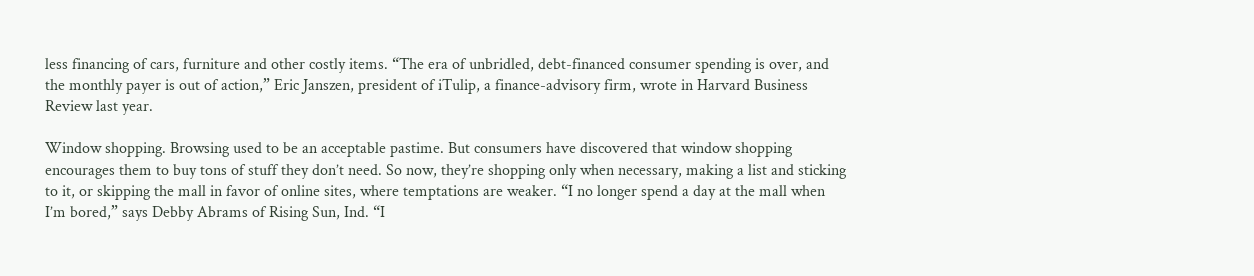less financing of cars, furniture and other costly items. “The era of unbridled, debt-financed consumer spending is over, and the monthly payer is out of action,” Eric Janszen, president of iTulip, a finance-advisory firm, wrote in Harvard Business Review last year.

Window shopping. Browsing used to be an acceptable pastime. But consumers have discovered that window shopping encourages them to buy tons of stuff they don’t need. So now, they’re shopping only when necessary, making a list and sticking to it, or skipping the mall in favor of online sites, where temptations are weaker. “I no longer spend a day at the mall when I’m bored,” says Debby Abrams of Rising Sun, Ind. “I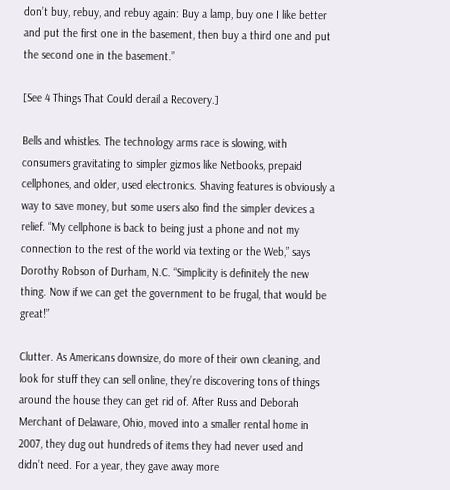don’t buy, rebuy, and rebuy again: Buy a lamp, buy one I like better and put the first one in the basement, then buy a third one and put the second one in the basement.”

[See 4 Things That Could derail a Recovery.]

Bells and whistles. The technology arms race is slowing, with consumers gravitating to simpler gizmos like Netbooks, prepaid cellphones, and older, used electronics. Shaving features is obviously a way to save money, but some users also find the simpler devices a relief. “My cellphone is back to being just a phone and not my connection to the rest of the world via texting or the Web,” says Dorothy Robson of Durham, N.C. “Simplicity is definitely the new thing. Now if we can get the government to be frugal, that would be great!”

Clutter. As Americans downsize, do more of their own cleaning, and look for stuff they can sell online, they’re discovering tons of things around the house they can get rid of. After Russ and Deborah Merchant of Delaware, Ohio, moved into a smaller rental home in 2007, they dug out hundreds of items they had never used and didn’t need. For a year, they gave away more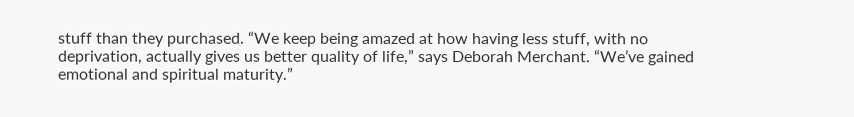stuff than they purchased. “We keep being amazed at how having less stuff, with no deprivation, actually gives us better quality of life,” says Deborah Merchant. “We’ve gained emotional and spiritual maturity.”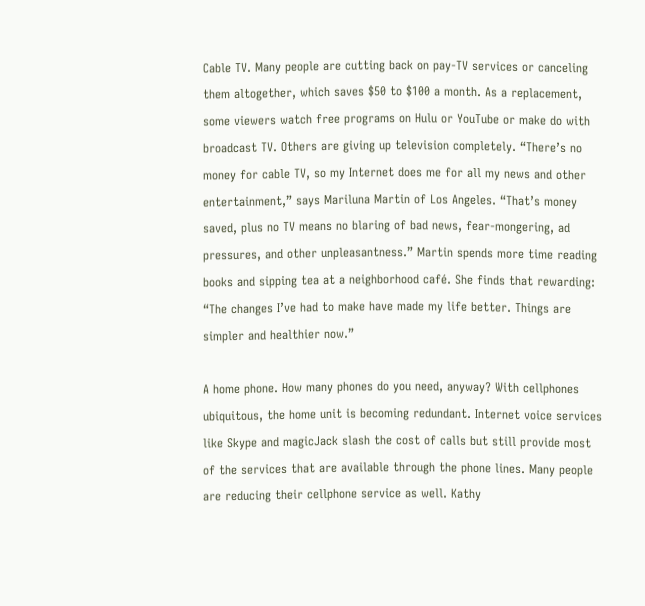Cable TV. Many people are cutting back on pay-TV services or canceling them altogether, which saves $50 to $100 a month. As a replacement, some viewers watch free programs on Hulu or YouTube or make do with broadcast TV. Others are giving up television completely. “There’s no money for cable TV, so my Internet does me for all my news and other entertainment,” says Mariluna Martin of Los Angeles. “That’s money saved, plus no TV means no blaring of bad news, fear-mongering, ad pressures, and other unpleasantness.” Martin spends more time reading books and sipping tea at a neighborhood café. She finds that rewarding: “The changes I’ve had to make have made my life better. Things are simpler and healthier now.”

A home phone. How many phones do you need, anyway? With cellphones ubiquitous, the home unit is becoming redundant. Internet voice services like Skype and magicJack slash the cost of calls but still provide most of the services that are available through the phone lines. Many people are reducing their cellphone service as well. Kathy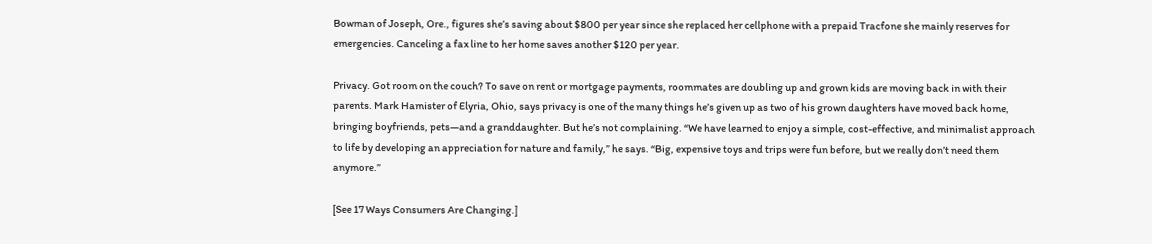Bowman of Joseph, Ore., figures she’s saving about $800 per year since she replaced her cellphone with a prepaid Tracfone she mainly reserves for emergencies. Canceling a fax line to her home saves another $120 per year.

Privacy. Got room on the couch? To save on rent or mortgage payments, roommates are doubling up and grown kids are moving back in with their parents. Mark Hamister of Elyria, Ohio, says privacy is one of the many things he’s given up as two of his grown daughters have moved back home, bringing boyfriends, pets—and a granddaughter. But he’s not complaining. “We have learned to enjoy a simple, cost-effective, and minimalist approach to life by developing an appreciation for nature and family,” he says. “Big, expensive toys and trips were fun before, but we really don’t need them anymore.”

[See 17 Ways Consumers Are Changing.]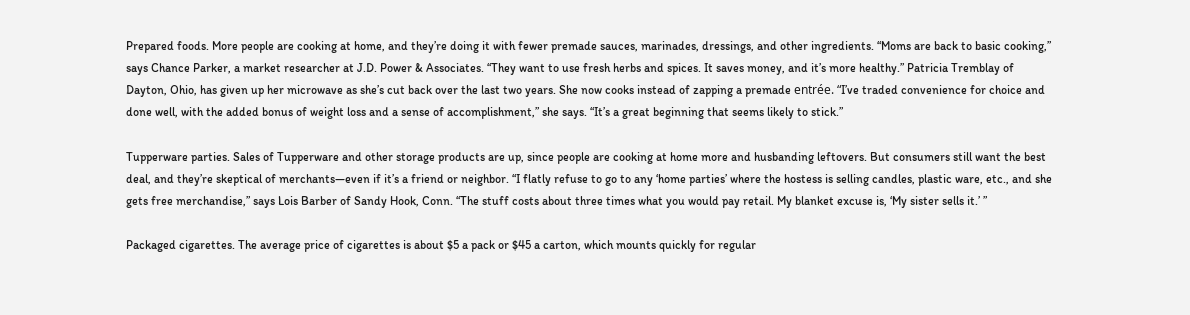Prepared foods. More people are cooking at home, and they’re doing it with fewer premade sauces, marinades, dressings, and other ingredients. “Moms are back to basic cooking,” says Chance Parker, a market researcher at J.D. Power & Associates. “They want to use fresh herbs and spices. It saves money, and it’s more healthy.” Patricia Tremblay of Dayton, Ohio, has given up her microwave as she’s cut back over the last two years. She now cooks instead of zapping a premade entrée. “I’ve traded convenience for choice and done well, with the added bonus of weight loss and a sense of accomplishment,” she says. “It’s a great beginning that seems likely to stick.”

Tupperware parties. Sales of Tupperware and other storage products are up, since people are cooking at home more and husbanding leftovers. But consumers still want the best deal, and they’re skeptical of merchants—even if it’s a friend or neighbor. “I flatly refuse to go to any ‘home parties’ where the hostess is selling candles, plastic ware, etc., and she gets free merchandise,” says Lois Barber of Sandy Hook, Conn. “The stuff costs about three times what you would pay retail. My blanket excuse is, ‘My sister sells it.’ ”

Packaged cigarettes. The average price of cigarettes is about $5 a pack or $45 a carton, which mounts quickly for regular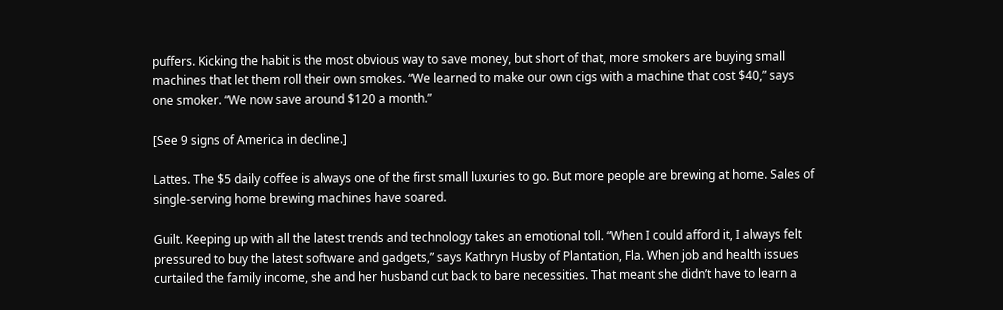puffers. Kicking the habit is the most obvious way to save money, but short of that, more smokers are buying small machines that let them roll their own smokes. “We learned to make our own cigs with a machine that cost $40,” says one smoker. “We now save around $120 a month.”

[See 9 signs of America in decline.]

Lattes. The $5 daily coffee is always one of the first small luxuries to go. But more people are brewing at home. Sales of single-serving home brewing machines have soared.

Guilt. Keeping up with all the latest trends and technology takes an emotional toll. “When I could afford it, I always felt pressured to buy the latest software and gadgets,” says Kathryn Husby of Plantation, Fla. When job and health issues curtailed the family income, she and her husband cut back to bare necessities. That meant she didn’t have to learn a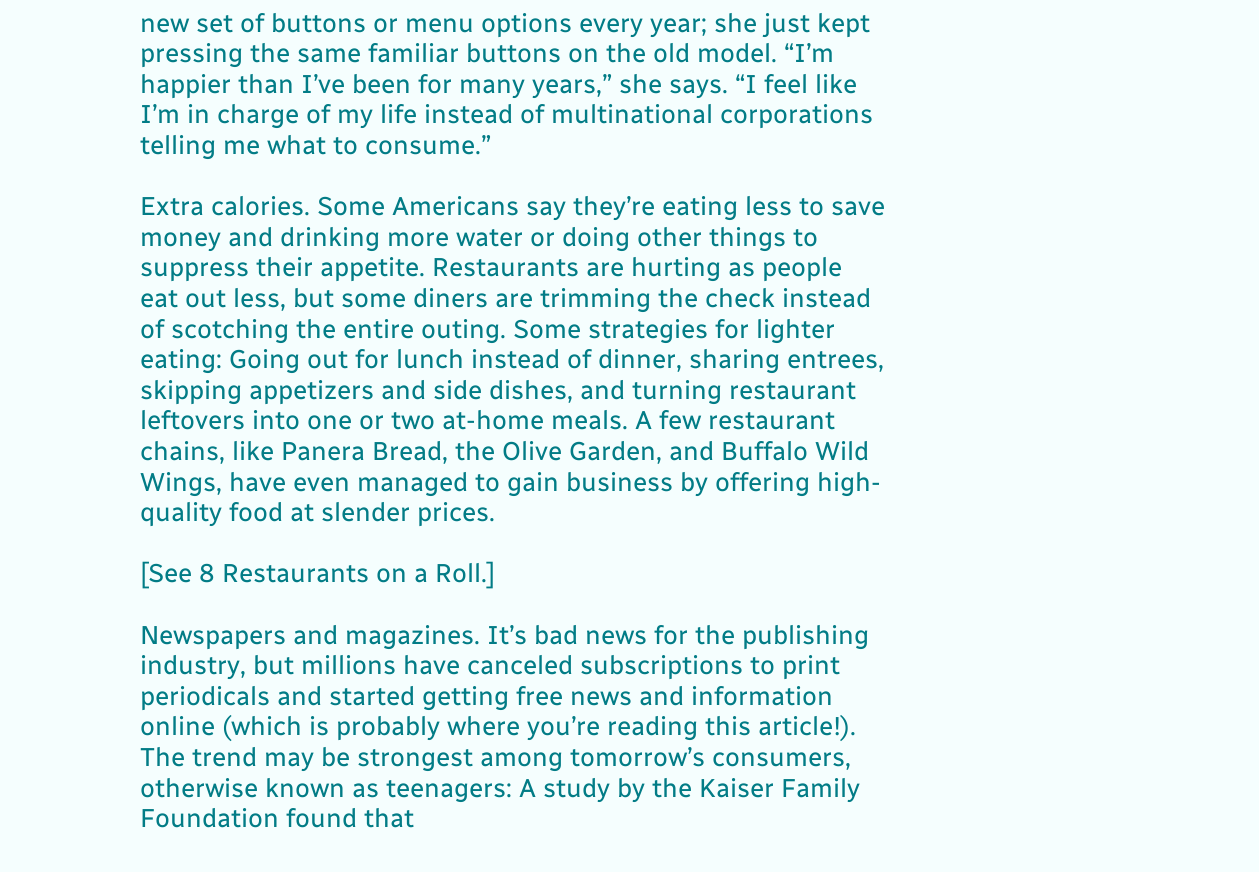new set of buttons or menu options every year; she just kept pressing the same familiar buttons on the old model. “I’m happier than I’ve been for many years,” she says. “I feel like I’m in charge of my life instead of multinational corporations telling me what to consume.”

Extra calories. Some Americans say they’re eating less to save money and drinking more water or doing other things to suppress their appetite. Restaurants are hurting as people eat out less, but some diners are trimming the check instead of scotching the entire outing. Some strategies for lighter eating: Going out for lunch instead of dinner, sharing entrees, skipping appetizers and side dishes, and turning restaurant leftovers into one or two at-home meals. A few restaurant chains, like Panera Bread, the Olive Garden, and Buffalo Wild Wings, have even managed to gain business by offering high-quality food at slender prices.

[See 8 Restaurants on a Roll.]

Newspapers and magazines. It’s bad news for the publishing industry, but millions have canceled subscriptions to print periodicals and started getting free news and information online (which is probably where you’re reading this article!). The trend may be strongest among tomorrow’s consumers, otherwise known as teenagers: A study by the Kaiser Family Foundation found that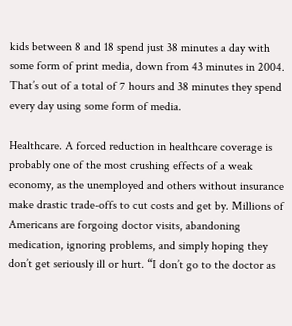kids between 8 and 18 spend just 38 minutes a day with some form of print media, down from 43 minutes in 2004. That’s out of a total of 7 hours and 38 minutes they spend every day using some form of media.

Healthcare. A forced reduction in healthcare coverage is probably one of the most crushing effects of a weak economy, as the unemployed and others without insurance make drastic trade-offs to cut costs and get by. Millions of Americans are forgoing doctor visits, abandoning medication, ignoring problems, and simply hoping they don’t get seriously ill or hurt. “I don’t go to the doctor as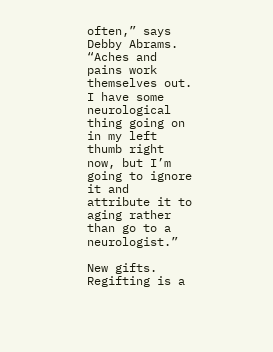often,” says Debby Abrams. “Aches and pains work themselves out. I have some neurological thing going on in my left thumb right now, but I’m going to ignore it and attribute it to aging rather than go to a neurologist.”

New gifts. Regifting is a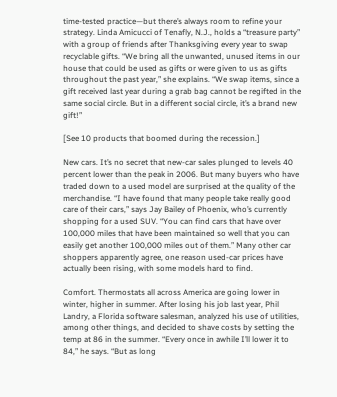time-tested practice—but there’s always room to refine your strategy. Linda Amicucci of Tenafly, N.J., holds a “treasure party” with a group of friends after Thanksgiving every year to swap recyclable gifts. “We bring all the unwanted, unused items in our house that could be used as gifts or were given to us as gifts throughout the past year,” she explains. “We swap items, since a gift received last year during a grab bag cannot be regifted in the same social circle. But in a different social circle, it’s a brand new gift!”

[See 10 products that boomed during the recession.]

New cars. It’s no secret that new-car sales plunged to levels 40 percent lower than the peak in 2006. But many buyers who have traded down to a used model are surprised at the quality of the merchandise. “I have found that many people take really good care of their cars,” says Jay Bailey of Phoenix, who’s currently shopping for a used SUV. “You can find cars that have over 100,000 miles that have been maintained so well that you can easily get another 100,000 miles out of them.” Many other car shoppers apparently agree, one reason used-car prices have actually been rising, with some models hard to find.

Comfort. Thermostats all across America are going lower in winter, higher in summer. After losing his job last year, Phil Landry, a Florida software salesman, analyzed his use of utilities, among other things, and decided to shave costs by setting the temp at 86 in the summer. “Every once in awhile I’ll lower it to 84,” he says. “But as long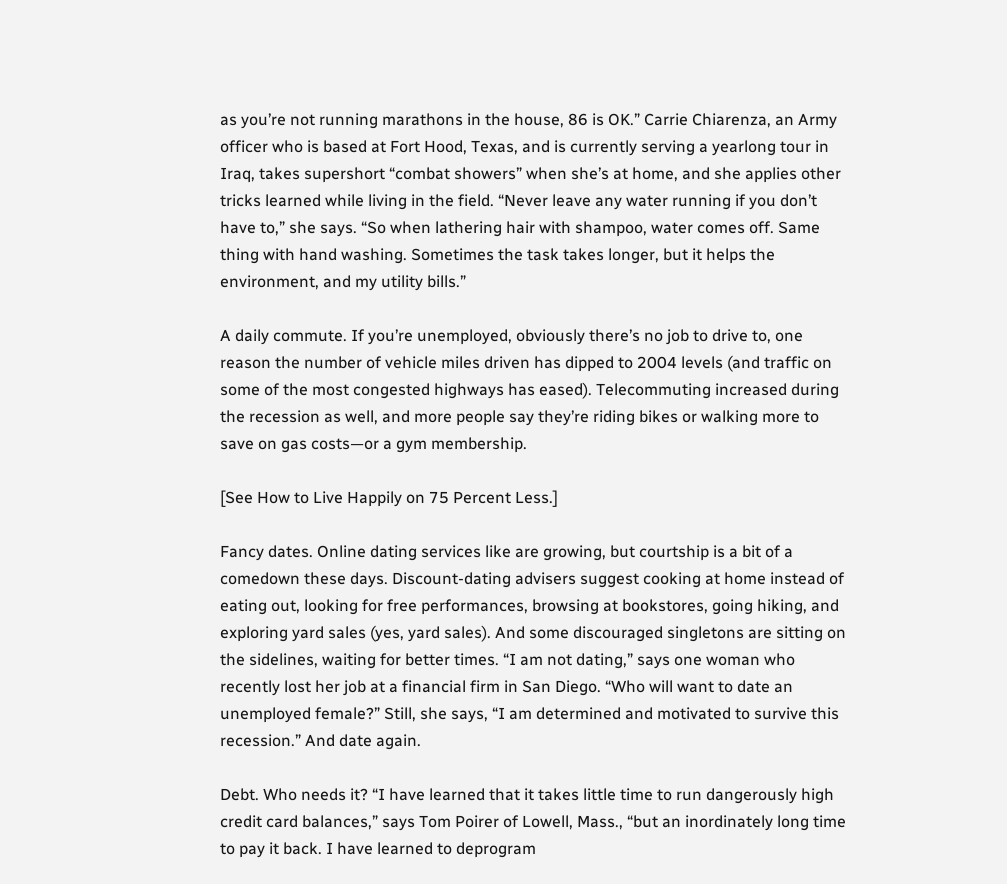as you’re not running marathons in the house, 86 is OK.” Carrie Chiarenza, an Army officer who is based at Fort Hood, Texas, and is currently serving a yearlong tour in Iraq, takes supershort “combat showers” when she’s at home, and she applies other tricks learned while living in the field. “Never leave any water running if you don’t have to,” she says. “So when lathering hair with shampoo, water comes off. Same thing with hand washing. Sometimes the task takes longer, but it helps the environment, and my utility bills.”

A daily commute. If you’re unemployed, obviously there’s no job to drive to, one reason the number of vehicle miles driven has dipped to 2004 levels (and traffic on some of the most congested highways has eased). Telecommuting increased during the recession as well, and more people say they’re riding bikes or walking more to save on gas costs—or a gym membership.

[See How to Live Happily on 75 Percent Less.]

Fancy dates. Online dating services like are growing, but courtship is a bit of a comedown these days. Discount-dating advisers suggest cooking at home instead of eating out, looking for free performances, browsing at bookstores, going hiking, and exploring yard sales (yes, yard sales). And some discouraged singletons are sitting on the sidelines, waiting for better times. “I am not dating,” says one woman who recently lost her job at a financial firm in San Diego. “Who will want to date an unemployed female?” Still, she says, “I am determined and motivated to survive this recession.” And date again.

Debt. Who needs it? “I have learned that it takes little time to run dangerously high credit card balances,” says Tom Poirer of Lowell, Mass., “but an inordinately long time to pay it back. I have learned to deprogram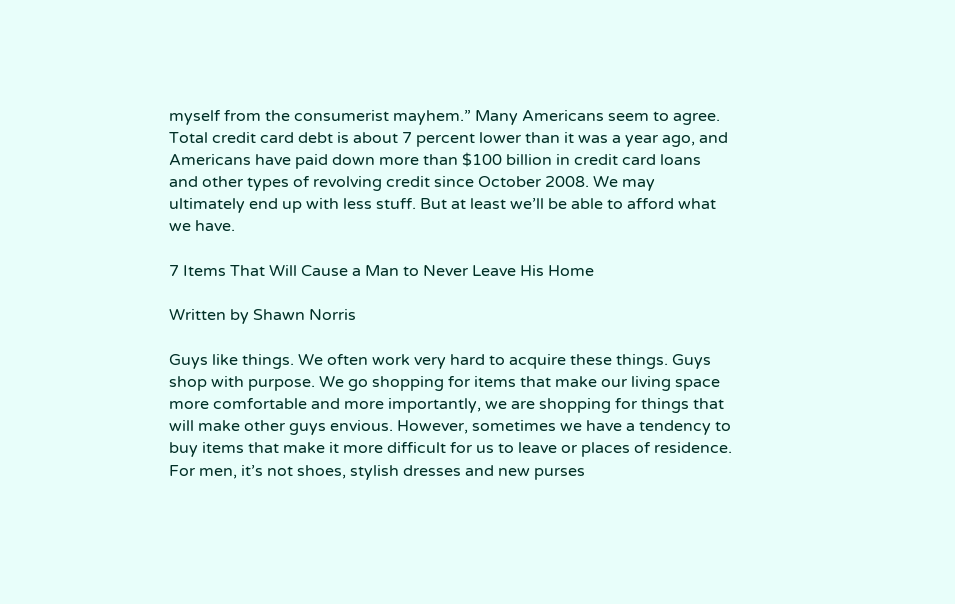myself from the consumerist mayhem.” Many Americans seem to agree. Total credit card debt is about 7 percent lower than it was a year ago, and Americans have paid down more than $100 billion in credit card loans and other types of revolving credit since October 2008. We may ultimately end up with less stuff. But at least we’ll be able to afford what we have.

7 Items That Will Cause a Man to Never Leave His Home

Written by Shawn Norris

Guys like things. We often work very hard to acquire these things. Guys shop with purpose. We go shopping for items that make our living space more comfortable and more importantly, we are shopping for things that will make other guys envious. However, sometimes we have a tendency to buy items that make it more difficult for us to leave or places of residence. For men, it’s not shoes, stylish dresses and new purses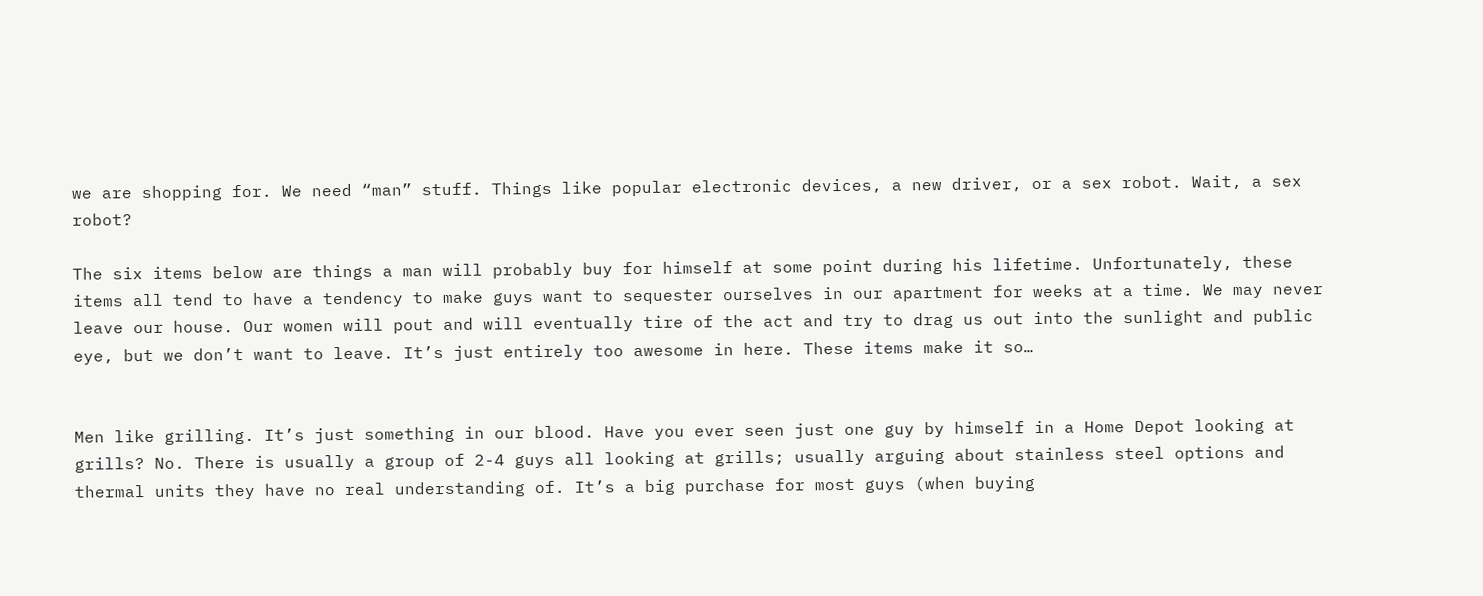we are shopping for. We need “man” stuff. Things like popular electronic devices, a new driver, or a sex robot. Wait, a sex robot?

The six items below are things a man will probably buy for himself at some point during his lifetime. Unfortunately, these items all tend to have a tendency to make guys want to sequester ourselves in our apartment for weeks at a time. We may never leave our house. Our women will pout and will eventually tire of the act and try to drag us out into the sunlight and public eye, but we don’t want to leave. It’s just entirely too awesome in here. These items make it so…


Men like grilling. It’s just something in our blood. Have you ever seen just one guy by himself in a Home Depot looking at grills? No. There is usually a group of 2-4 guys all looking at grills; usually arguing about stainless steel options and thermal units they have no real understanding of. It’s a big purchase for most guys (when buying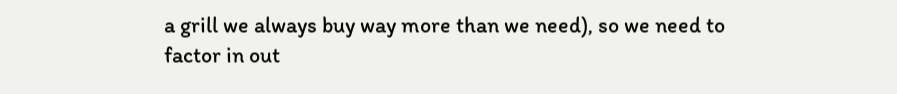a grill we always buy way more than we need), so we need to factor in out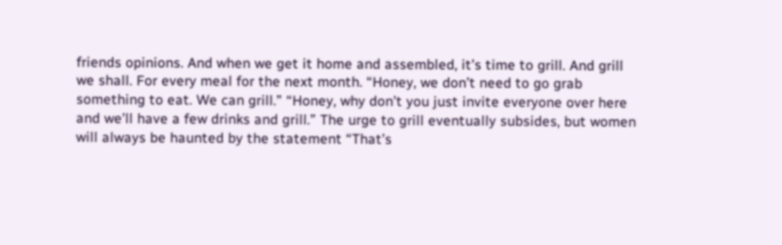friends opinions. And when we get it home and assembled, it’s time to grill. And grill we shall. For every meal for the next month. “Honey, we don’t need to go grab something to eat. We can grill.” “Honey, why don’t you just invite everyone over here and we’ll have a few drinks and grill.” The urge to grill eventually subsides, but women will always be haunted by the statement “That’s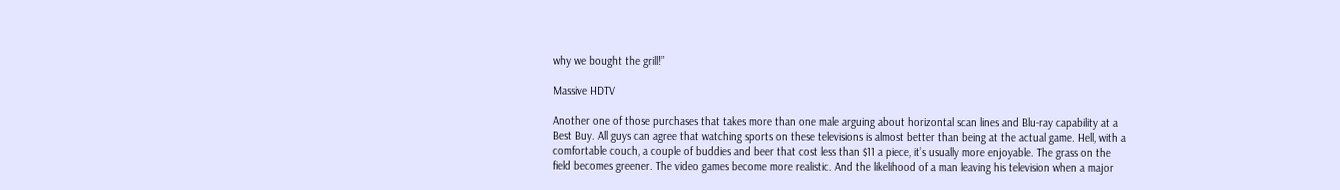why we bought the grill!”

Massive HDTV

Another one of those purchases that takes more than one male arguing about horizontal scan lines and Blu-ray capability at a Best Buy. All guys can agree that watching sports on these televisions is almost better than being at the actual game. Hell, with a comfortable couch, a couple of buddies and beer that cost less than $11 a piece, it’s usually more enjoyable. The grass on the field becomes greener. The video games become more realistic. And the likelihood of a man leaving his television when a major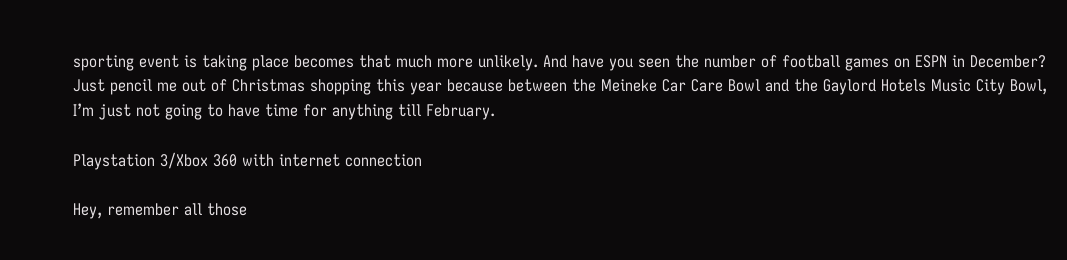sporting event is taking place becomes that much more unlikely. And have you seen the number of football games on ESPN in December? Just pencil me out of Christmas shopping this year because between the Meineke Car Care Bowl and the Gaylord Hotels Music City Bowl, I’m just not going to have time for anything till February.

Playstation 3/Xbox 360 with internet connection

Hey, remember all those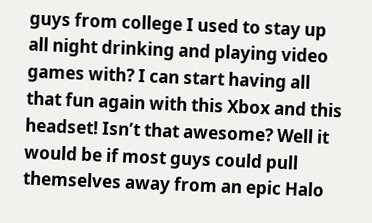guys from college I used to stay up all night drinking and playing video games with? I can start having all that fun again with this Xbox and this headset! Isn’t that awesome? Well it would be if most guys could pull themselves away from an epic Halo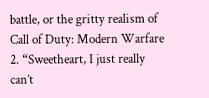battle, or the gritty realism of Call of Duty: Modern Warfare 2. “Sweetheart, I just really can’t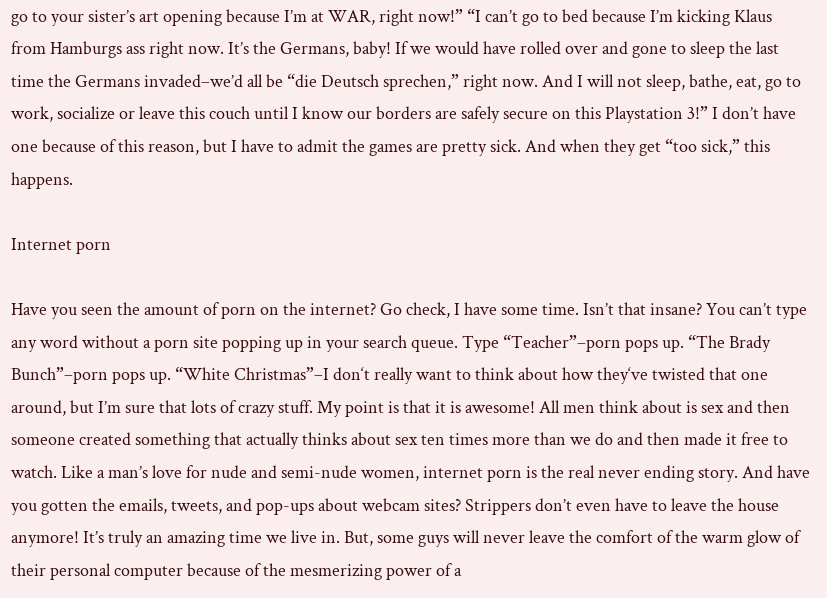go to your sister’s art opening because I’m at WAR, right now!” “I can’t go to bed because I’m kicking Klaus from Hamburgs ass right now. It’s the Germans, baby! If we would have rolled over and gone to sleep the last time the Germans invaded–we’d all be “die Deutsch sprechen,” right now. And I will not sleep, bathe, eat, go to work, socialize or leave this couch until I know our borders are safely secure on this Playstation 3!” I don’t have one because of this reason, but I have to admit the games are pretty sick. And when they get “too sick,” this happens.

Internet porn

Have you seen the amount of porn on the internet? Go check, I have some time. Isn’t that insane? You can’t type any word without a porn site popping up in your search queue. Type “Teacher”–porn pops up. “The Brady Bunch”–porn pops up. “White Christmas”–I don‘t really want to think about how they‘ve twisted that one around, but I’m sure that lots of crazy stuff. My point is that it is awesome! All men think about is sex and then someone created something that actually thinks about sex ten times more than we do and then made it free to watch. Like a man’s love for nude and semi-nude women, internet porn is the real never ending story. And have you gotten the emails, tweets, and pop-ups about webcam sites? Strippers don’t even have to leave the house anymore! It’s truly an amazing time we live in. But, some guys will never leave the comfort of the warm glow of their personal computer because of the mesmerizing power of a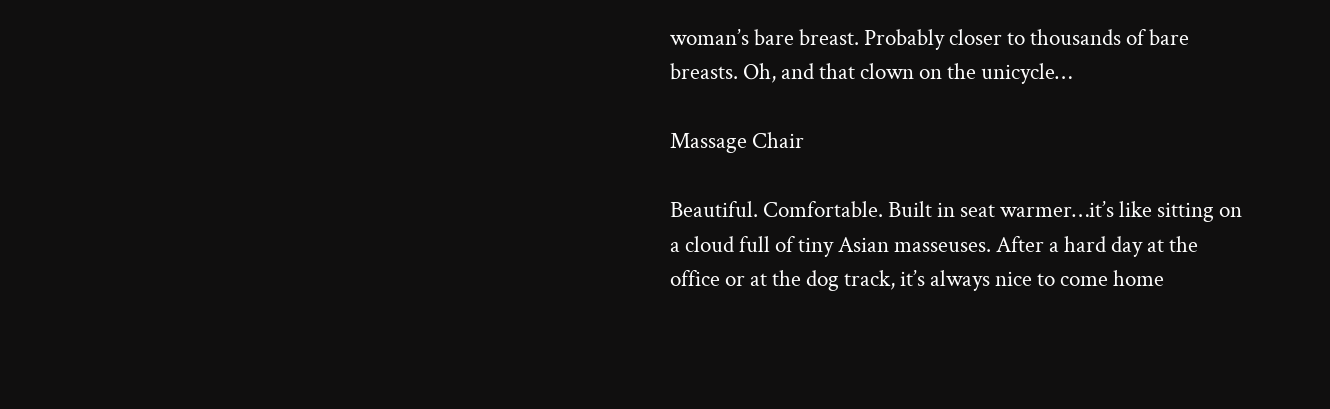woman’s bare breast. Probably closer to thousands of bare breasts. Oh, and that clown on the unicycle…

Massage Chair

Beautiful. Comfortable. Built in seat warmer…it’s like sitting on a cloud full of tiny Asian masseuses. After a hard day at the office or at the dog track, it’s always nice to come home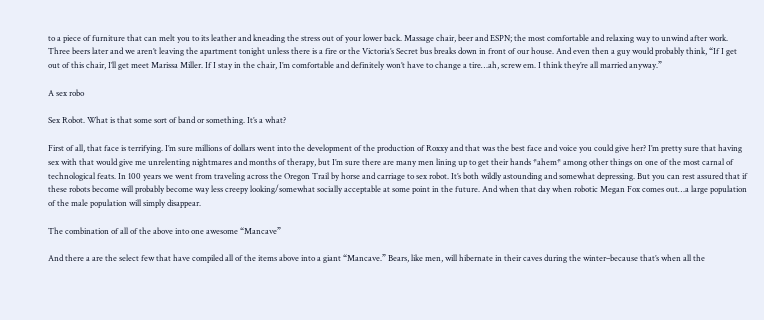to a piece of furniture that can melt you to its leather and kneading the stress out of your lower back. Massage chair, beer and ESPN; the most comfortable and relaxing way to unwind after work. Three beers later and we aren’t leaving the apartment tonight unless there is a fire or the Victoria’s Secret bus breaks down in front of our house. And even then a guy would probably think, “If I get out of this chair, I’ll get meet Marissa Miller. If I stay in the chair, I’m comfortable and definitely won’t have to change a tire…ah, screw em. I think they’re all married anyway.”

A sex robo

Sex Robot. What is that some sort of band or something. It’s a what?

First of all, that face is terrifying. I’m sure millions of dollars went into the development of the production of Roxxy and that was the best face and voice you could give her? I’m pretty sure that having sex with that would give me unrelenting nightmares and months of therapy, but I’m sure there are many men lining up to get their hands *ahem* among other things on one of the most carnal of technological feats. In 100 years we went from traveling across the Oregon Trail by horse and carriage to sex robot. It’s both wildly astounding and somewhat depressing. But you can rest assured that if these robots become will probably become way less creepy looking/somewhat socially acceptable at some point in the future. And when that day when robotic Megan Fox comes out…a large population of the male population will simply disappear.

The combination of all of the above into one awesome “Mancave”

And there a are the select few that have compiled all of the items above into a giant “Mancave.” Bears, like men, will hibernate in their caves during the winter–because that’s when all the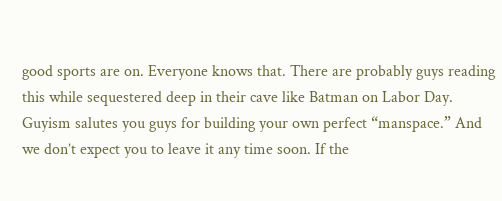good sports are on. Everyone knows that. There are probably guys reading this while sequestered deep in their cave like Batman on Labor Day. Guyism salutes you guys for building your own perfect “manspace.” And we don’t expect you to leave it any time soon. If the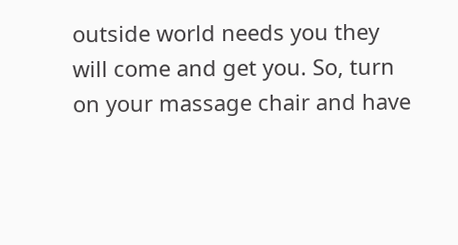outside world needs you they will come and get you. So, turn on your massage chair and have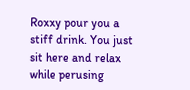Roxxy pour you a stiff drink. You just sit here and relax while perusing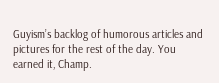Guyism’s backlog of humorous articles and pictures for the rest of the day. You earned it, Champ.